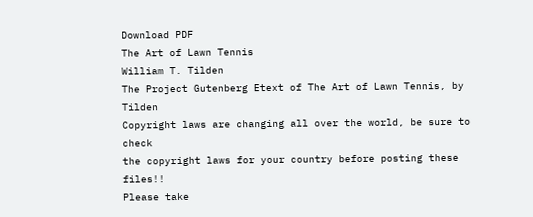Download PDF
The Art of Lawn Tennis
William T. Tilden
The Project Gutenberg Etext of The Art of Lawn Tennis, by Tilden
Copyright laws are changing all over the world, be sure to check
the copyright laws for your country before posting these files!!
Please take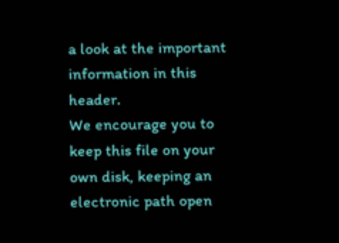a look at the important information in this header.
We encourage you to keep this file on your own disk, keeping an
electronic path open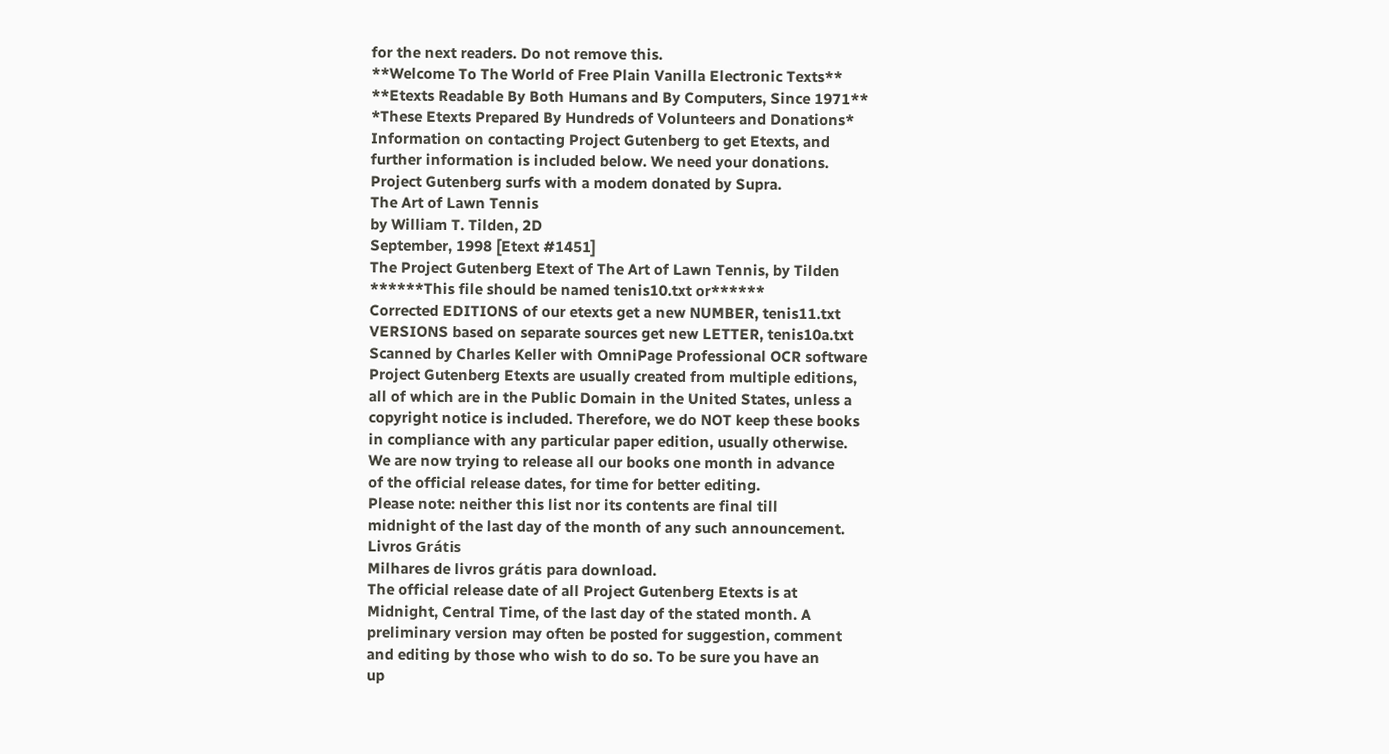for the next readers. Do not remove this.
**Welcome To The World of Free Plain Vanilla Electronic Texts**
**Etexts Readable By Both Humans and By Computers, Since 1971**
*These Etexts Prepared By Hundreds of Volunteers and Donations*
Information on contacting Project Gutenberg to get Etexts, and
further information is included below. We need your donations.
Project Gutenberg surfs with a modem donated by Supra.
The Art of Lawn Tennis
by William T. Tilden, 2D
September, 1998 [Etext #1451]
The Project Gutenberg Etext of The Art of Lawn Tennis, by Tilden
******This file should be named tenis10.txt or******
Corrected EDITIONS of our etexts get a new NUMBER, tenis11.txt
VERSIONS based on separate sources get new LETTER, tenis10a.txt
Scanned by Charles Keller with OmniPage Professional OCR software
Project Gutenberg Etexts are usually created from multiple editions,
all of which are in the Public Domain in the United States, unless a
copyright notice is included. Therefore, we do NOT keep these books
in compliance with any particular paper edition, usually otherwise.
We are now trying to release all our books one month in advance
of the official release dates, for time for better editing.
Please note: neither this list nor its contents are final till
midnight of the last day of the month of any such announcement.
Livros Grátis
Milhares de livros grátis para download.
The official release date of all Project Gutenberg Etexts is at
Midnight, Central Time, of the last day of the stated month. A
preliminary version may often be posted for suggestion, comment
and editing by those who wish to do so. To be sure you have an
up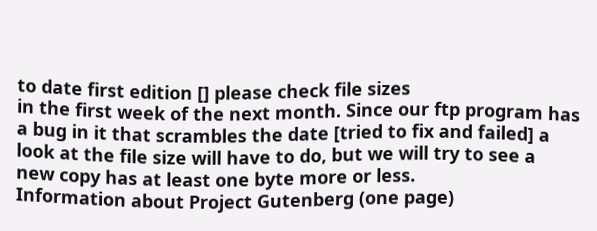to date first edition [] please check file sizes
in the first week of the next month. Since our ftp program has
a bug in it that scrambles the date [tried to fix and failed] a
look at the file size will have to do, but we will try to see a
new copy has at least one byte more or less.
Information about Project Gutenberg (one page)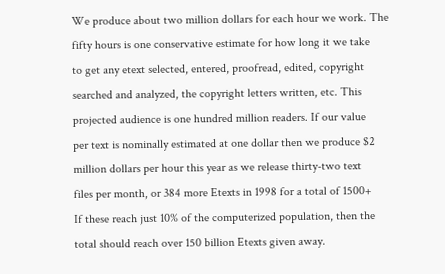We produce about two million dollars for each hour we work. The
fifty hours is one conservative estimate for how long it we take
to get any etext selected, entered, proofread, edited, copyright
searched and analyzed, the copyright letters written, etc. This
projected audience is one hundred million readers. If our value
per text is nominally estimated at one dollar then we produce $2
million dollars per hour this year as we release thirty-two text
files per month, or 384 more Etexts in 1998 for a total of 1500+
If these reach just 10% of the computerized population, then the
total should reach over 150 billion Etexts given away.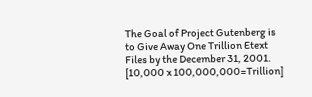The Goal of Project Gutenberg is to Give Away One Trillion Etext
Files by the December 31, 2001. [10,000 x 100,000,000=Trillion]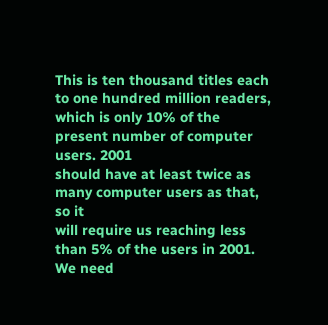This is ten thousand titles each to one hundred million readers,
which is only 10% of the present number of computer users. 2001
should have at least twice as many computer users as that, so it
will require us reaching less than 5% of the users in 2001.
We need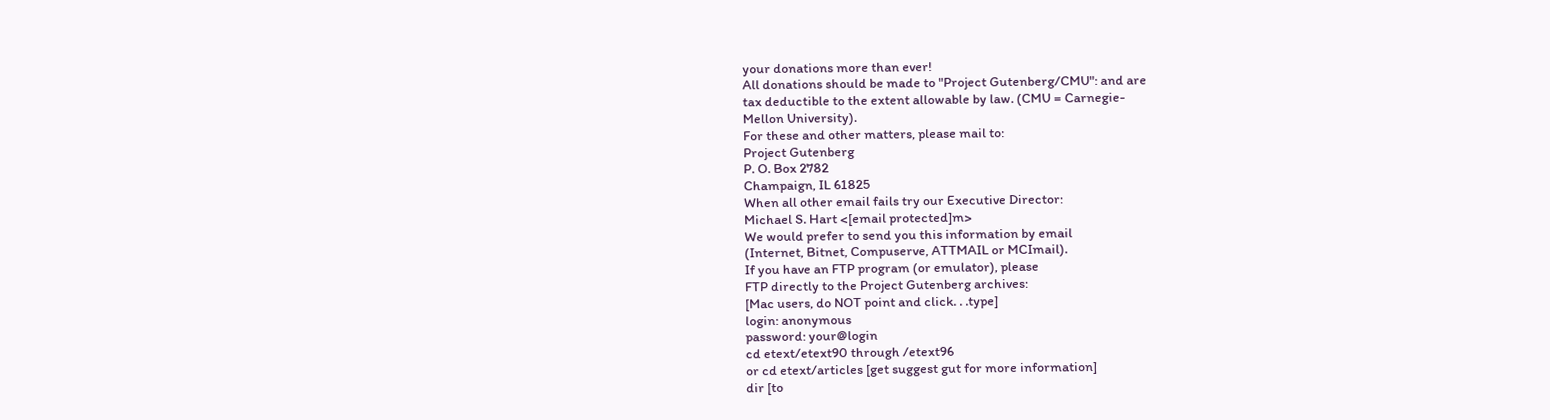your donations more than ever!
All donations should be made to "Project Gutenberg/CMU": and are
tax deductible to the extent allowable by law. (CMU = Carnegie-
Mellon University).
For these and other matters, please mail to:
Project Gutenberg
P. O. Box 2782
Champaign, IL 61825
When all other email fails try our Executive Director:
Michael S. Hart <[email protected]m>
We would prefer to send you this information by email
(Internet, Bitnet, Compuserve, ATTMAIL or MCImail).
If you have an FTP program (or emulator), please
FTP directly to the Project Gutenberg archives:
[Mac users, do NOT point and click. . .type]
login: anonymous
password: your@login
cd etext/etext90 through /etext96
or cd etext/articles [get suggest gut for more information]
dir [to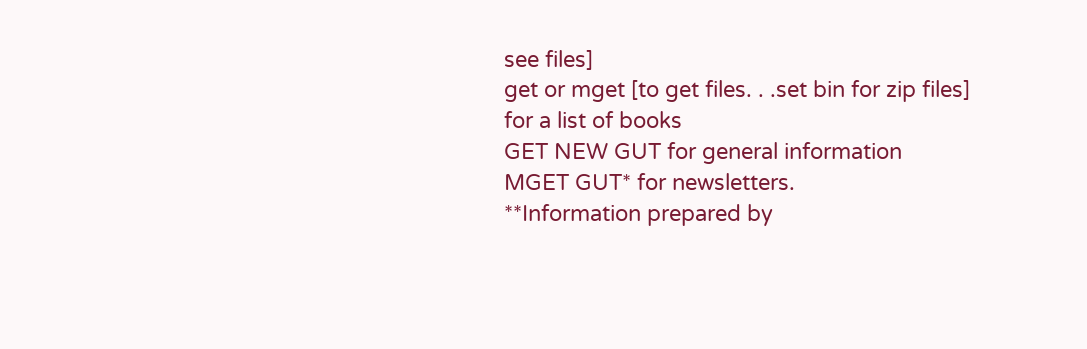see files]
get or mget [to get files. . .set bin for zip files]
for a list of books
GET NEW GUT for general information
MGET GUT* for newsletters.
**Information prepared by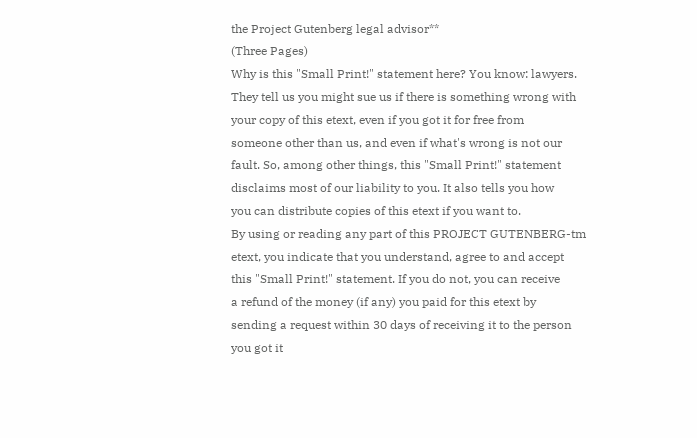the Project Gutenberg legal advisor**
(Three Pages)
Why is this "Small Print!" statement here? You know: lawyers.
They tell us you might sue us if there is something wrong with
your copy of this etext, even if you got it for free from
someone other than us, and even if what's wrong is not our
fault. So, among other things, this "Small Print!" statement
disclaims most of our liability to you. It also tells you how
you can distribute copies of this etext if you want to.
By using or reading any part of this PROJECT GUTENBERG-tm
etext, you indicate that you understand, agree to and accept
this "Small Print!" statement. If you do not, you can receive
a refund of the money (if any) you paid for this etext by
sending a request within 30 days of receiving it to the person
you got it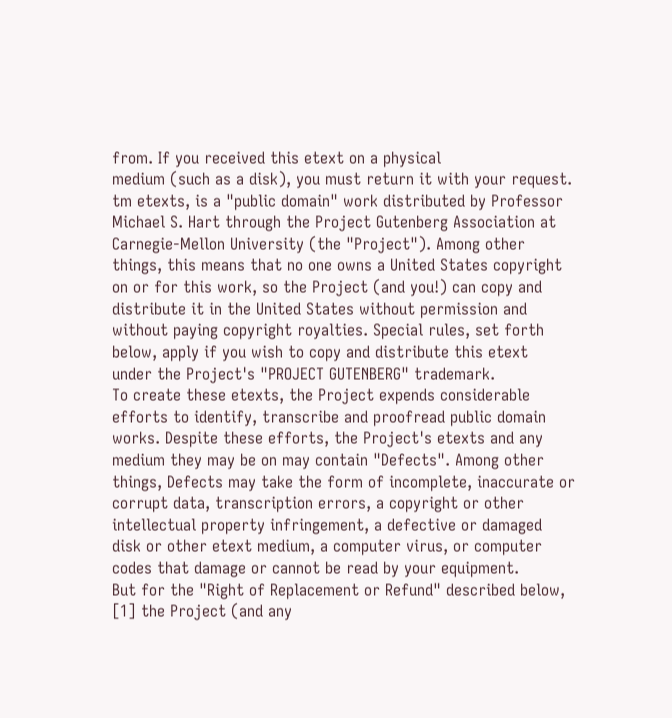from. If you received this etext on a physical
medium (such as a disk), you must return it with your request.
tm etexts, is a "public domain" work distributed by Professor
Michael S. Hart through the Project Gutenberg Association at
Carnegie-Mellon University (the "Project"). Among other
things, this means that no one owns a United States copyright
on or for this work, so the Project (and you!) can copy and
distribute it in the United States without permission and
without paying copyright royalties. Special rules, set forth
below, apply if you wish to copy and distribute this etext
under the Project's "PROJECT GUTENBERG" trademark.
To create these etexts, the Project expends considerable
efforts to identify, transcribe and proofread public domain
works. Despite these efforts, the Project's etexts and any
medium they may be on may contain "Defects". Among other
things, Defects may take the form of incomplete, inaccurate or
corrupt data, transcription errors, a copyright or other
intellectual property infringement, a defective or damaged
disk or other etext medium, a computer virus, or computer
codes that damage or cannot be read by your equipment.
But for the "Right of Replacement or Refund" described below,
[1] the Project (and any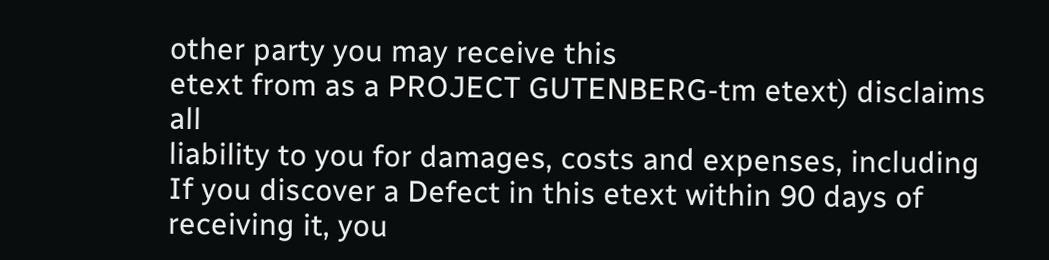other party you may receive this
etext from as a PROJECT GUTENBERG-tm etext) disclaims all
liability to you for damages, costs and expenses, including
If you discover a Defect in this etext within 90 days of
receiving it, you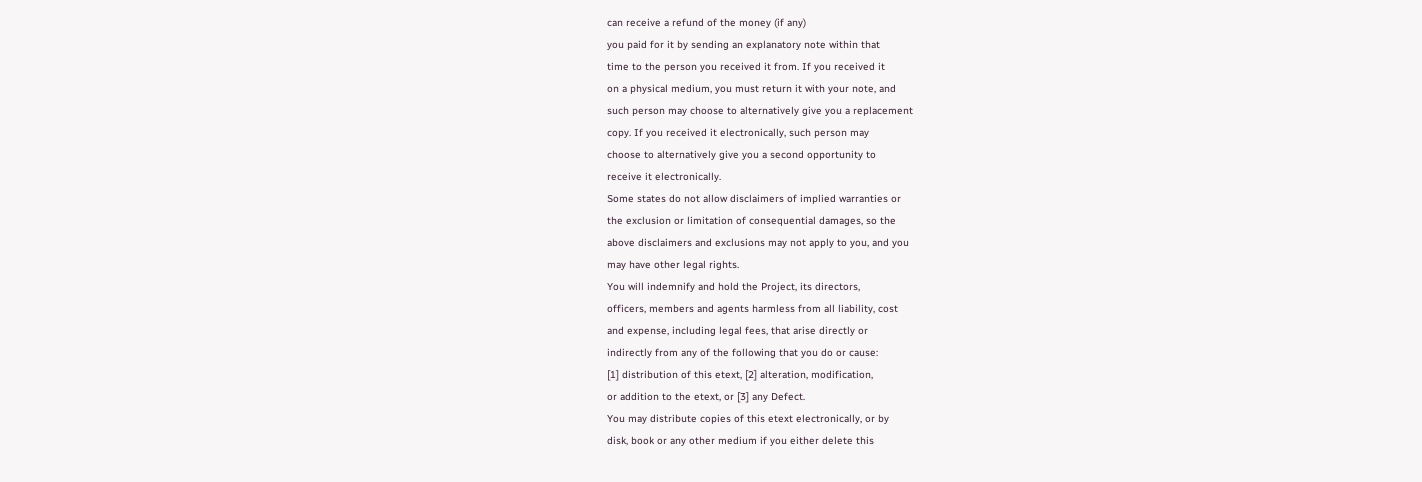can receive a refund of the money (if any)
you paid for it by sending an explanatory note within that
time to the person you received it from. If you received it
on a physical medium, you must return it with your note, and
such person may choose to alternatively give you a replacement
copy. If you received it electronically, such person may
choose to alternatively give you a second opportunity to
receive it electronically.
Some states do not allow disclaimers of implied warranties or
the exclusion or limitation of consequential damages, so the
above disclaimers and exclusions may not apply to you, and you
may have other legal rights.
You will indemnify and hold the Project, its directors,
officers, members and agents harmless from all liability, cost
and expense, including legal fees, that arise directly or
indirectly from any of the following that you do or cause:
[1] distribution of this etext, [2] alteration, modification,
or addition to the etext, or [3] any Defect.
You may distribute copies of this etext electronically, or by
disk, book or any other medium if you either delete this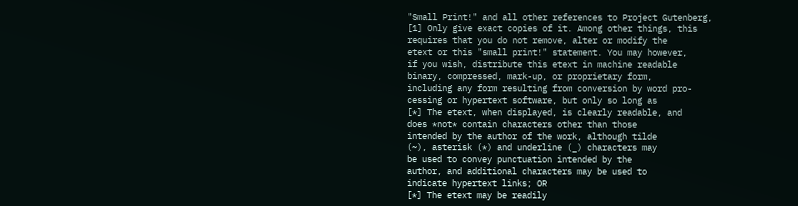"Small Print!" and all other references to Project Gutenberg,
[1] Only give exact copies of it. Among other things, this
requires that you do not remove, alter or modify the
etext or this "small print!" statement. You may however,
if you wish, distribute this etext in machine readable
binary, compressed, mark-up, or proprietary form,
including any form resulting from conversion by word pro-
cessing or hypertext software, but only so long as
[*] The etext, when displayed, is clearly readable, and
does *not* contain characters other than those
intended by the author of the work, although tilde
(~), asterisk (*) and underline (_) characters may
be used to convey punctuation intended by the
author, and additional characters may be used to
indicate hypertext links; OR
[*] The etext may be readily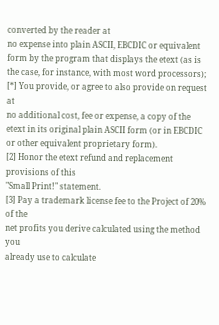converted by the reader at
no expense into plain ASCII, EBCDIC or equivalent
form by the program that displays the etext (as is
the case, for instance, with most word processors);
[*] You provide, or agree to also provide on request at
no additional cost, fee or expense, a copy of the
etext in its original plain ASCII form (or in EBCDIC
or other equivalent proprietary form).
[2] Honor the etext refund and replacement provisions of this
"Small Print!" statement.
[3] Pay a trademark license fee to the Project of 20% of the
net profits you derive calculated using the method you
already use to calculate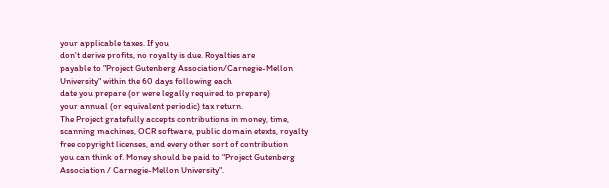your applicable taxes. If you
don't derive profits, no royalty is due. Royalties are
payable to "Project Gutenberg Association/Carnegie-Mellon
University" within the 60 days following each
date you prepare (or were legally required to prepare)
your annual (or equivalent periodic) tax return.
The Project gratefully accepts contributions in money, time,
scanning machines, OCR software, public domain etexts, royalty
free copyright licenses, and every other sort of contribution
you can think of. Money should be paid to "Project Gutenberg
Association / Carnegie-Mellon University".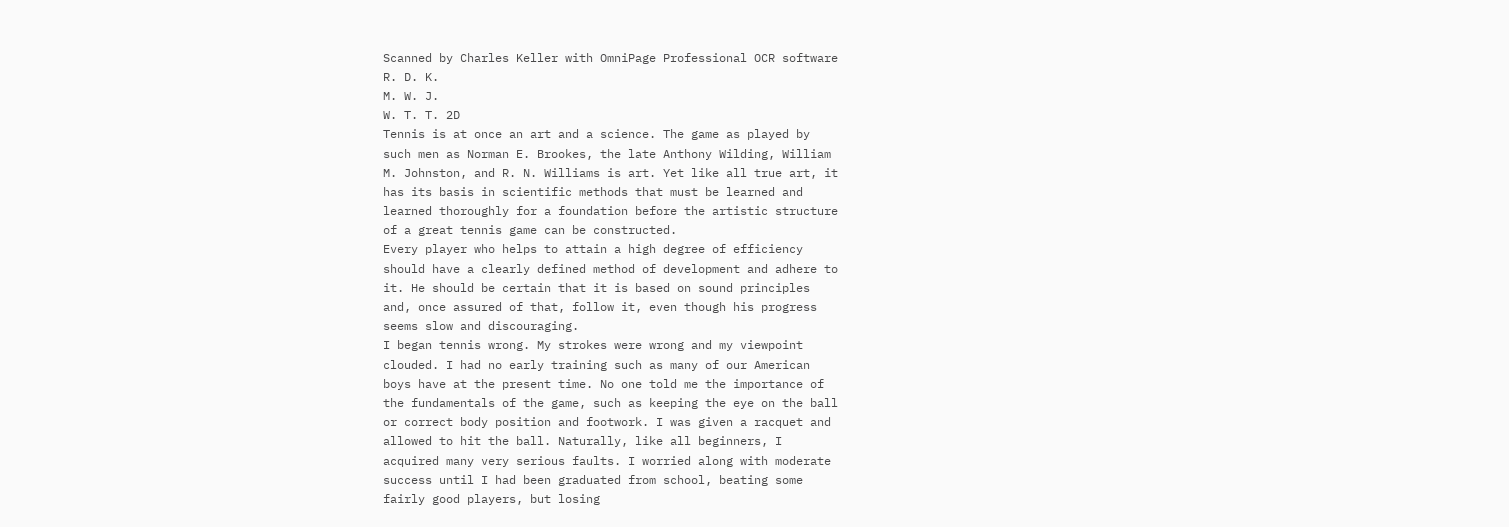Scanned by Charles Keller with OmniPage Professional OCR software
R. D. K.
M. W. J.
W. T. T. 2D
Tennis is at once an art and a science. The game as played by
such men as Norman E. Brookes, the late Anthony Wilding, William
M. Johnston, and R. N. Williams is art. Yet like all true art, it
has its basis in scientific methods that must be learned and
learned thoroughly for a foundation before the artistic structure
of a great tennis game can be constructed.
Every player who helps to attain a high degree of efficiency
should have a clearly defined method of development and adhere to
it. He should be certain that it is based on sound principles
and, once assured of that, follow it, even though his progress
seems slow and discouraging.
I began tennis wrong. My strokes were wrong and my viewpoint
clouded. I had no early training such as many of our American
boys have at the present time. No one told me the importance of
the fundamentals of the game, such as keeping the eye on the ball
or correct body position and footwork. I was given a racquet and
allowed to hit the ball. Naturally, like all beginners, I
acquired many very serious faults. I worried along with moderate
success until I had been graduated from school, beating some
fairly good players, but losing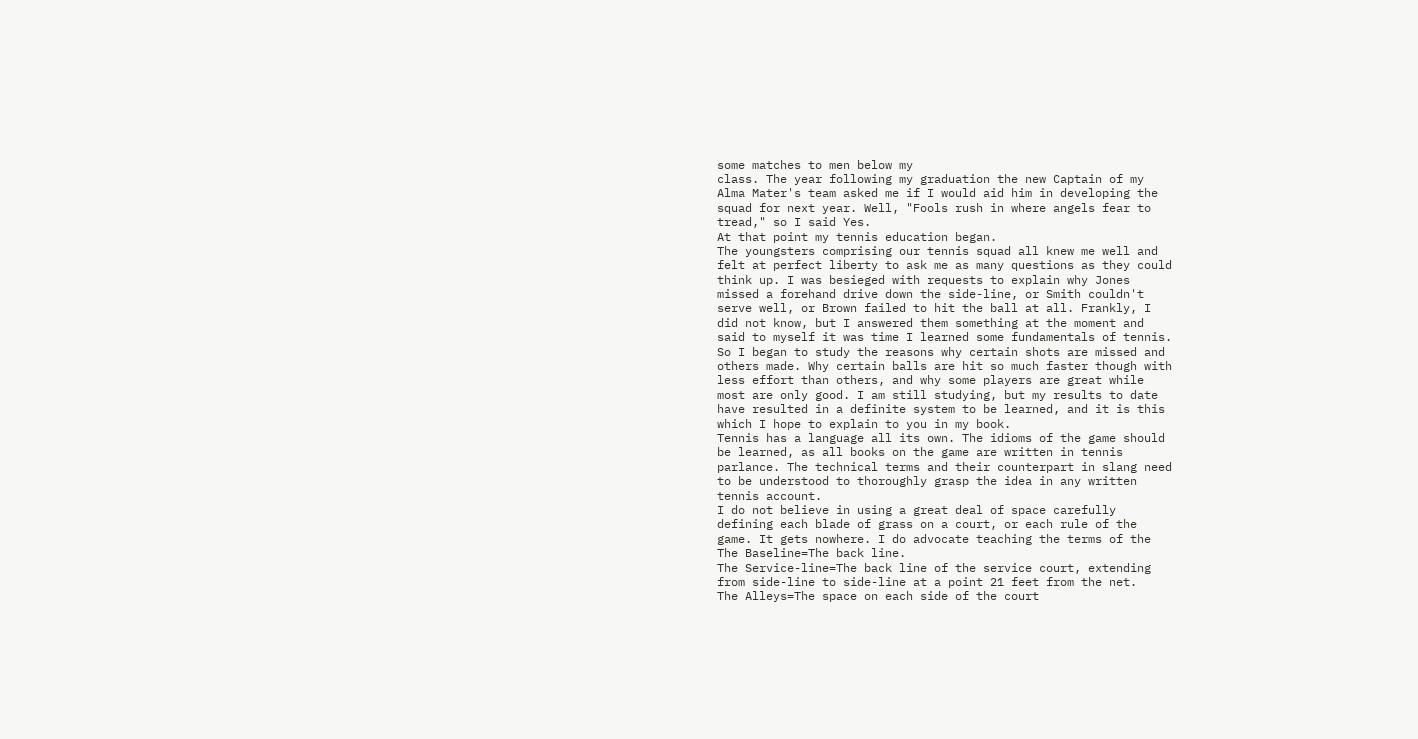some matches to men below my
class. The year following my graduation the new Captain of my
Alma Mater's team asked me if I would aid him in developing the
squad for next year. Well, "Fools rush in where angels fear to
tread," so I said Yes.
At that point my tennis education began.
The youngsters comprising our tennis squad all knew me well and
felt at perfect liberty to ask me as many questions as they could
think up. I was besieged with requests to explain why Jones
missed a forehand drive down the side-line, or Smith couldn't
serve well, or Brown failed to hit the ball at all. Frankly, I
did not know, but I answered them something at the moment and
said to myself it was time I learned some fundamentals of tennis.
So I began to study the reasons why certain shots are missed and
others made. Why certain balls are hit so much faster though with
less effort than others, and why some players are great while
most are only good. I am still studying, but my results to date
have resulted in a definite system to be learned, and it is this
which I hope to explain to you in my book.
Tennis has a language all its own. The idioms of the game should
be learned, as all books on the game are written in tennis
parlance. The technical terms and their counterpart in slang need
to be understood to thoroughly grasp the idea in any written
tennis account.
I do not believe in using a great deal of space carefully
defining each blade of grass on a court, or each rule of the
game. It gets nowhere. I do advocate teaching the terms of the
The Baseline=The back line.
The Service-line=The back line of the service court, extending
from side-line to side-line at a point 21 feet from the net.
The Alleys=The space on each side of the court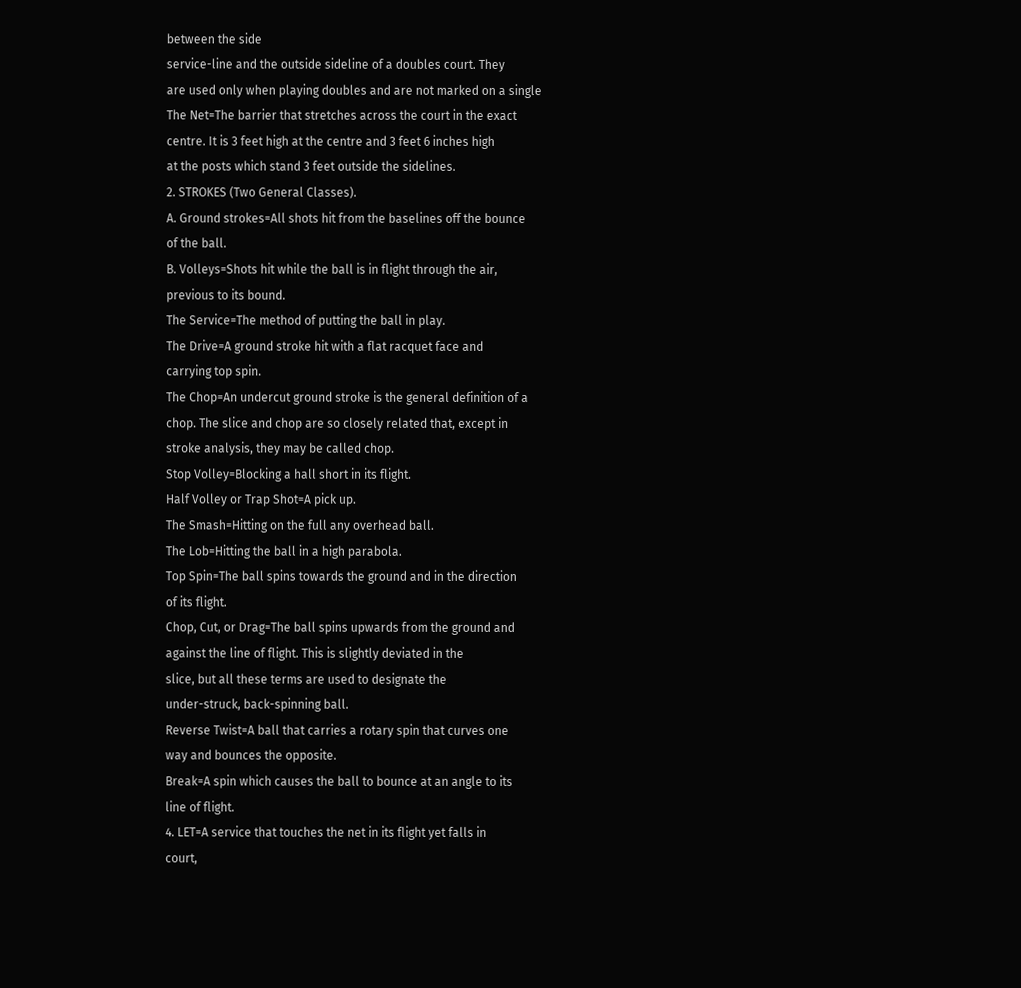between the side
service-line and the outside sideline of a doubles court. They
are used only when playing doubles and are not marked on a single
The Net=The barrier that stretches across the court in the exact
centre. It is 3 feet high at the centre and 3 feet 6 inches high
at the posts which stand 3 feet outside the sidelines.
2. STROKES (Two General Classes).
A. Ground strokes=All shots hit from the baselines off the bounce
of the ball.
B. Volleys=Shots hit while the ball is in flight through the air,
previous to its bound.
The Service=The method of putting the ball in play.
The Drive=A ground stroke hit with a flat racquet face and
carrying top spin.
The Chop=An undercut ground stroke is the general definition of a
chop. The slice and chop are so closely related that, except in
stroke analysis, they may be called chop.
Stop Volley=Blocking a hall short in its flight.
Half Volley or Trap Shot=A pick up.
The Smash=Hitting on the full any overhead ball.
The Lob=Hitting the ball in a high parabola.
Top Spin=The ball spins towards the ground and in the direction
of its flight.
Chop, Cut, or Drag=The ball spins upwards from the ground and
against the line of flight. This is slightly deviated in the
slice, but all these terms are used to designate the
under-struck, back-spinning ball.
Reverse Twist=A ball that carries a rotary spin that curves one
way and bounces the opposite.
Break=A spin which causes the ball to bounce at an angle to its
line of flight.
4. LET=A service that touches the net in its flight yet falls in
court,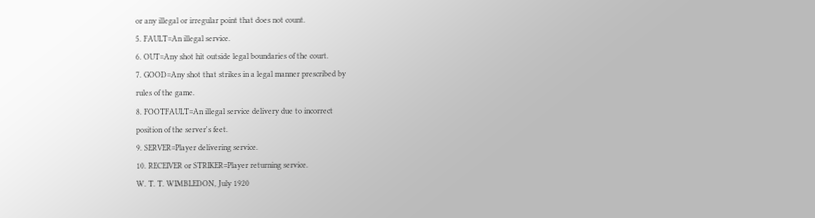or any illegal or irregular point that does not count.
5. FAULT=An illegal service.
6. OUT=Any shot hit outside legal boundaries of the court.
7. GOOD=Any shot that strikes in a legal manner prescribed by
rules of the game.
8. FOOTFAULT=An illegal service delivery due to incorrect
position of the server's feet.
9. SERVER=Player delivering service.
10. RECEIVER or STRIKER=Player returning service.
W. T. T. WIMBLEDON, July 1920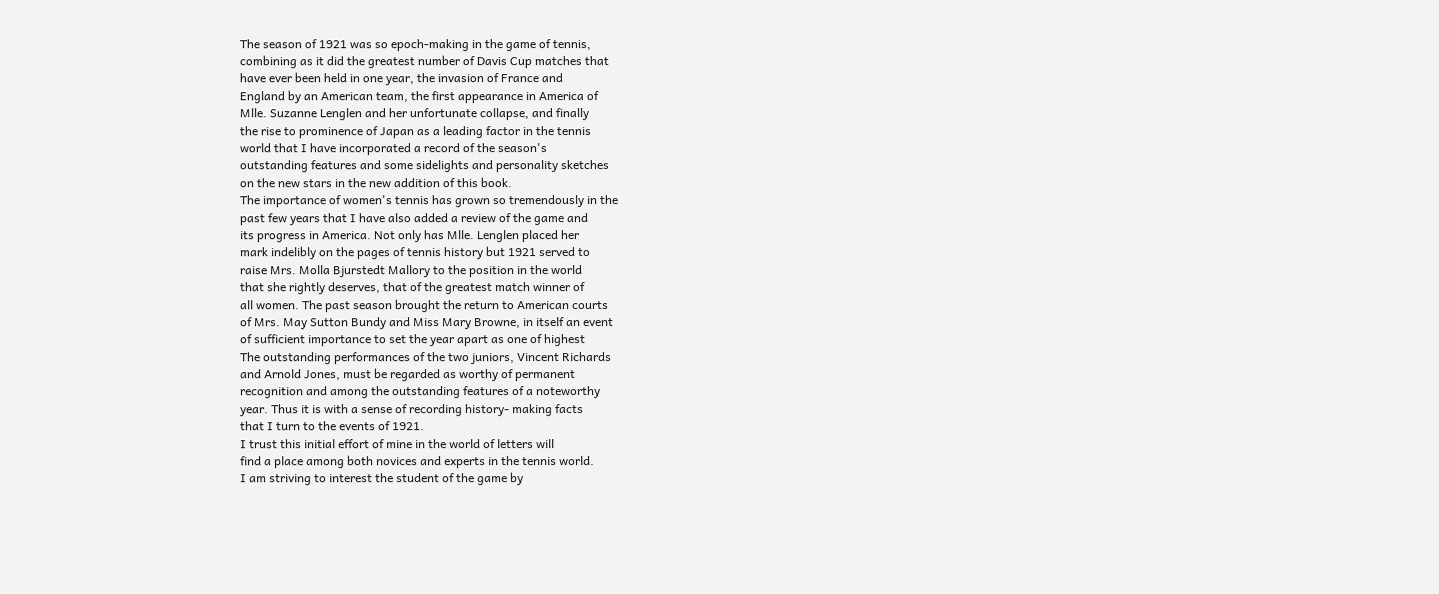The season of 1921 was so epoch-making in the game of tennis,
combining as it did the greatest number of Davis Cup matches that
have ever been held in one year, the invasion of France and
England by an American team, the first appearance in America of
Mlle. Suzanne Lenglen and her unfortunate collapse, and finally
the rise to prominence of Japan as a leading factor in the tennis
world that I have incorporated a record of the season's
outstanding features and some sidelights and personality sketches
on the new stars in the new addition of this book.
The importance of women's tennis has grown so tremendously in the
past few years that I have also added a review of the game and
its progress in America. Not only has Mlle. Lenglen placed her
mark indelibly on the pages of tennis history but 1921 served to
raise Mrs. Molla Bjurstedt Mallory to the position in the world
that she rightly deserves, that of the greatest match winner of
all women. The past season brought the return to American courts
of Mrs. May Sutton Bundy and Miss Mary Browne, in itself an event
of sufficient importance to set the year apart as one of highest
The outstanding performances of the two juniors, Vincent Richards
and Arnold Jones, must be regarded as worthy of permanent
recognition and among the outstanding features of a noteworthy
year. Thus it is with a sense of recording history- making facts
that I turn to the events of 1921.
I trust this initial effort of mine in the world of letters will
find a place among both novices and experts in the tennis world.
I am striving to interest the student of the game by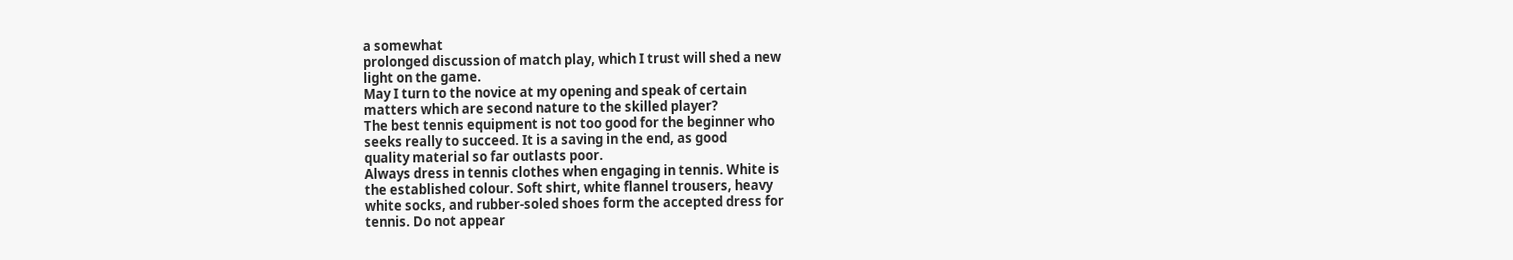a somewhat
prolonged discussion of match play, which I trust will shed a new
light on the game.
May I turn to the novice at my opening and speak of certain
matters which are second nature to the skilled player?
The best tennis equipment is not too good for the beginner who
seeks really to succeed. It is a saving in the end, as good
quality material so far outlasts poor.
Always dress in tennis clothes when engaging in tennis. White is
the established colour. Soft shirt, white flannel trousers, heavy
white socks, and rubber-soled shoes form the accepted dress for
tennis. Do not appear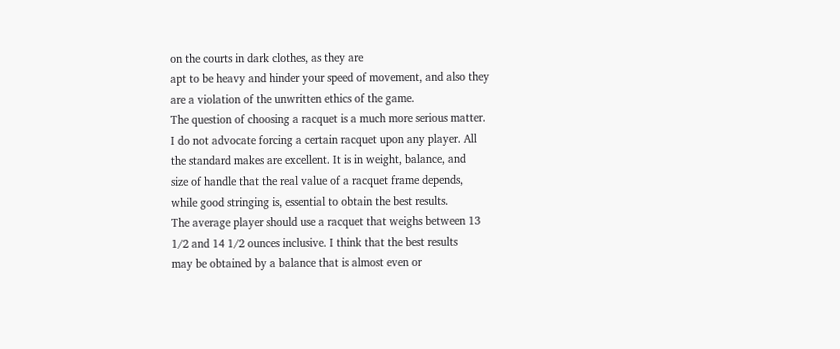on the courts in dark clothes, as they are
apt to be heavy and hinder your speed of movement, and also they
are a violation of the unwritten ethics of the game.
The question of choosing a racquet is a much more serious matter.
I do not advocate forcing a certain racquet upon any player. All
the standard makes are excellent. It is in weight, balance, and
size of handle that the real value of a racquet frame depends,
while good stringing is, essential to obtain the best results.
The average player should use a racquet that weighs between 13
1/2 and 14 1/2 ounces inclusive. I think that the best results
may be obtained by a balance that is almost even or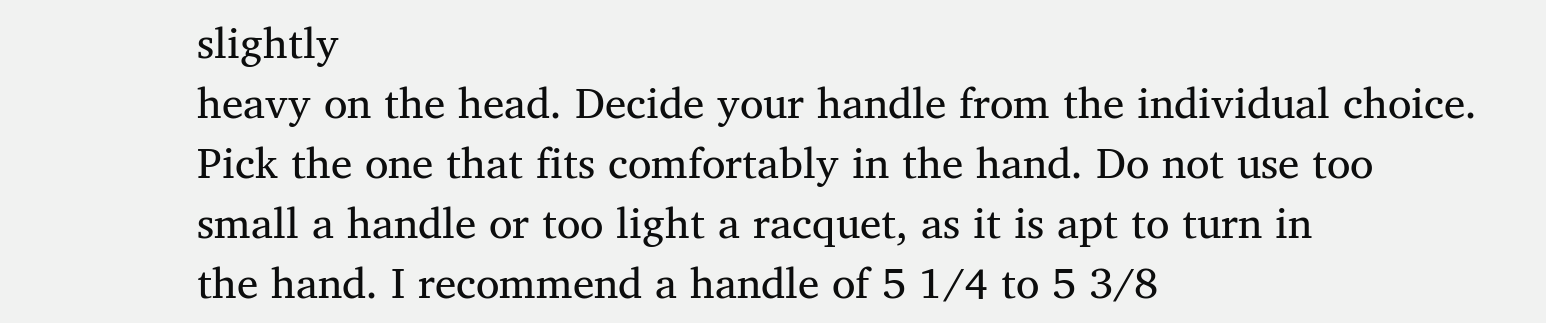slightly
heavy on the head. Decide your handle from the individual choice.
Pick the one that fits comfortably in the hand. Do not use too
small a handle or too light a racquet, as it is apt to turn in
the hand. I recommend a handle of 5 1/4 to 5 3/8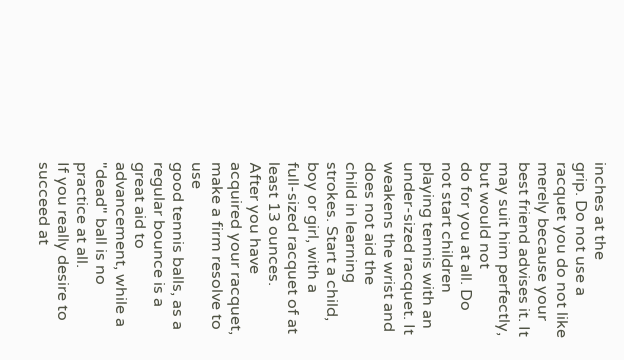inches at the
grip. Do not use a racquet you do not like merely because your
best friend advises it. It may suit him perfectly, but would not
do for you at all. Do not start children playing tennis with an
under-sized racquet. It weakens the wrist and does not aid the
child in learning strokes. Start a child, boy or girl, with a
full-sized racquet of at least 13 ounces.
After you have acquired your racquet, make a firm resolve to use
good tennis balls, as a regular bounce is a great aid to
advancement, while a "dead" ball is no practice at all.
If you really desire to succeed at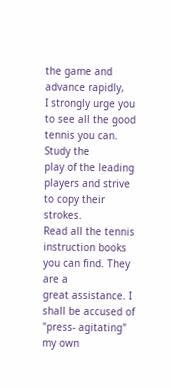the game and advance rapidly,
I strongly urge you to see all the good tennis you can. Study the
play of the leading players and strive to copy their strokes.
Read all the tennis instruction books you can find. They are a
great assistance. I shall be accused of "press- agitating" my own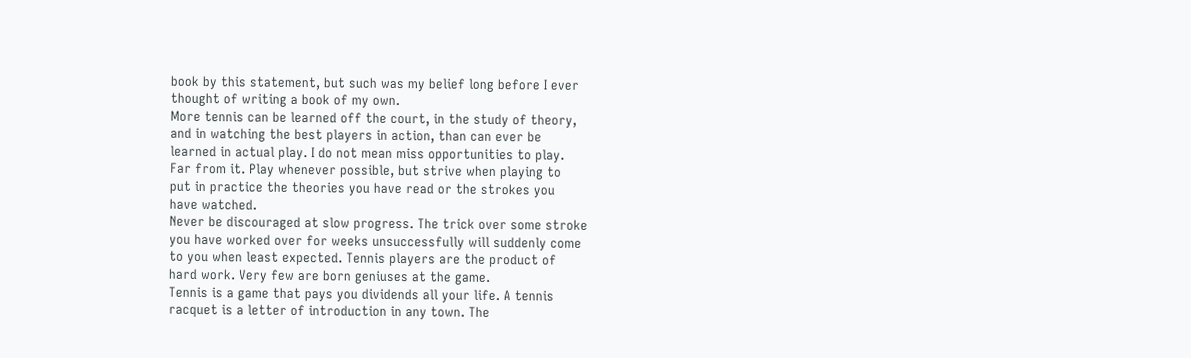book by this statement, but such was my belief long before I ever
thought of writing a book of my own.
More tennis can be learned off the court, in the study of theory,
and in watching the best players in action, than can ever be
learned in actual play. I do not mean miss opportunities to play.
Far from it. Play whenever possible, but strive when playing to
put in practice the theories you have read or the strokes you
have watched.
Never be discouraged at slow progress. The trick over some stroke
you have worked over for weeks unsuccessfully will suddenly come
to you when least expected. Tennis players are the product of
hard work. Very few are born geniuses at the game.
Tennis is a game that pays you dividends all your life. A tennis
racquet is a letter of introduction in any town. The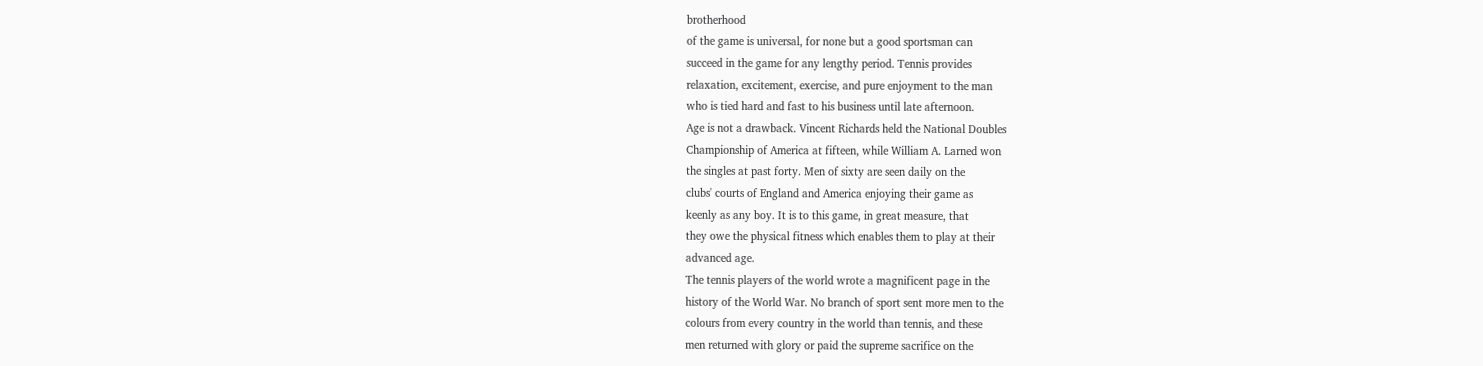brotherhood
of the game is universal, for none but a good sportsman can
succeed in the game for any lengthy period. Tennis provides
relaxation, excitement, exercise, and pure enjoyment to the man
who is tied hard and fast to his business until late afternoon.
Age is not a drawback. Vincent Richards held the National Doubles
Championship of America at fifteen, while William A. Larned won
the singles at past forty. Men of sixty are seen daily on the
clubs' courts of England and America enjoying their game as
keenly as any boy. It is to this game, in great measure, that
they owe the physical fitness which enables them to play at their
advanced age.
The tennis players of the world wrote a magnificent page in the
history of the World War. No branch of sport sent more men to the
colours from every country in the world than tennis, and these
men returned with glory or paid the supreme sacrifice on the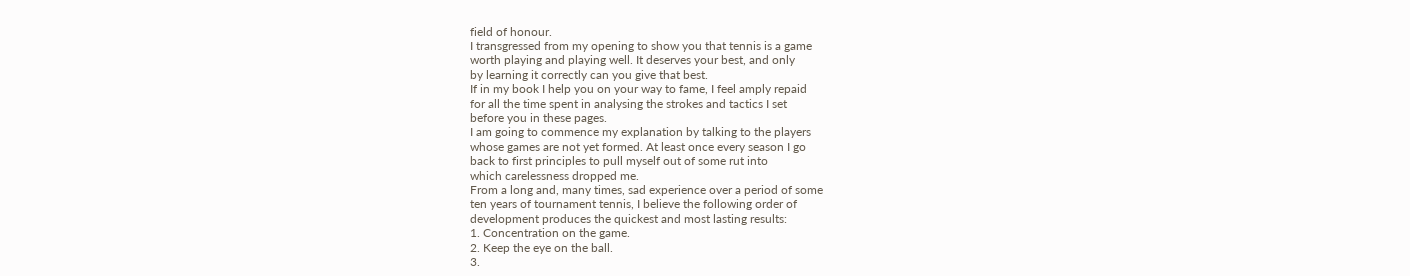field of honour.
I transgressed from my opening to show you that tennis is a game
worth playing and playing well. It deserves your best, and only
by learning it correctly can you give that best.
If in my book I help you on your way to fame, I feel amply repaid
for all the time spent in analysing the strokes and tactics I set
before you in these pages.
I am going to commence my explanation by talking to the players
whose games are not yet formed. At least once every season I go
back to first principles to pull myself out of some rut into
which carelessness dropped me.
From a long and, many times, sad experience over a period of some
ten years of tournament tennis, I believe the following order of
development produces the quickest and most lasting results:
1. Concentration on the game.
2. Keep the eye on the ball.
3.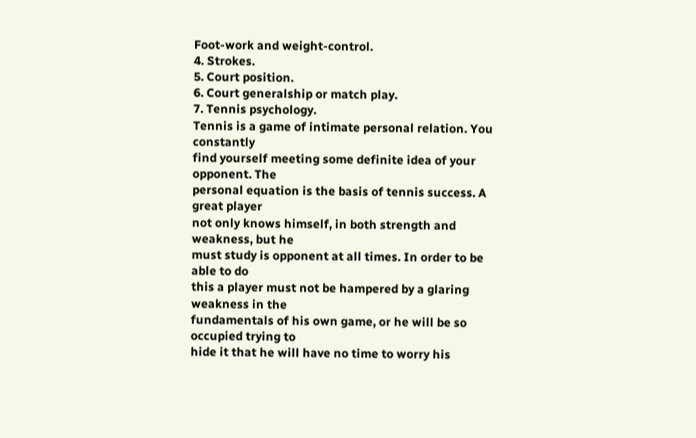Foot-work and weight-control.
4. Strokes.
5. Court position.
6. Court generalship or match play.
7. Tennis psychology.
Tennis is a game of intimate personal relation. You constantly
find yourself meeting some definite idea of your opponent. The
personal equation is the basis of tennis success. A great player
not only knows himself, in both strength and weakness, but he
must study is opponent at all times. In order to be able to do
this a player must not be hampered by a glaring weakness in the
fundamentals of his own game, or he will be so occupied trying to
hide it that he will have no time to worry his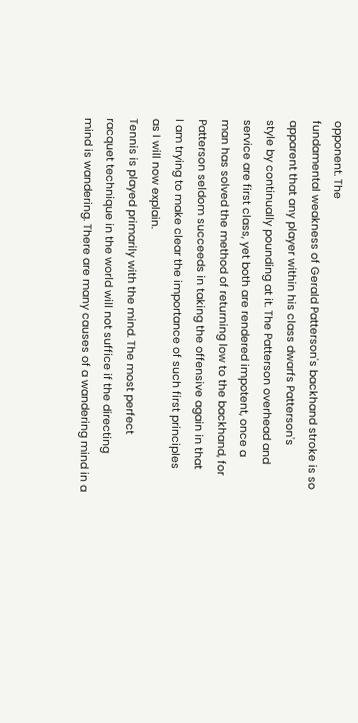opponent. The
fundamental weakness of Gerald Patterson's backhand stroke is so
apparent that any player within his class dwarfs Patterson's
style by continually pounding at it. The Patterson overhead and
service are first class, yet both are rendered impotent, once a
man has solved the method of returning low to the backhand, for
Patterson seldom succeeds in taking the offensive again in that
I am trying to make clear the importance of such first principles
as I will now explain.
Tennis is played primarily with the mind. The most perfect
racquet technique in the world will not suffice if the directing
mind is wandering. There are many causes of a wandering mind in a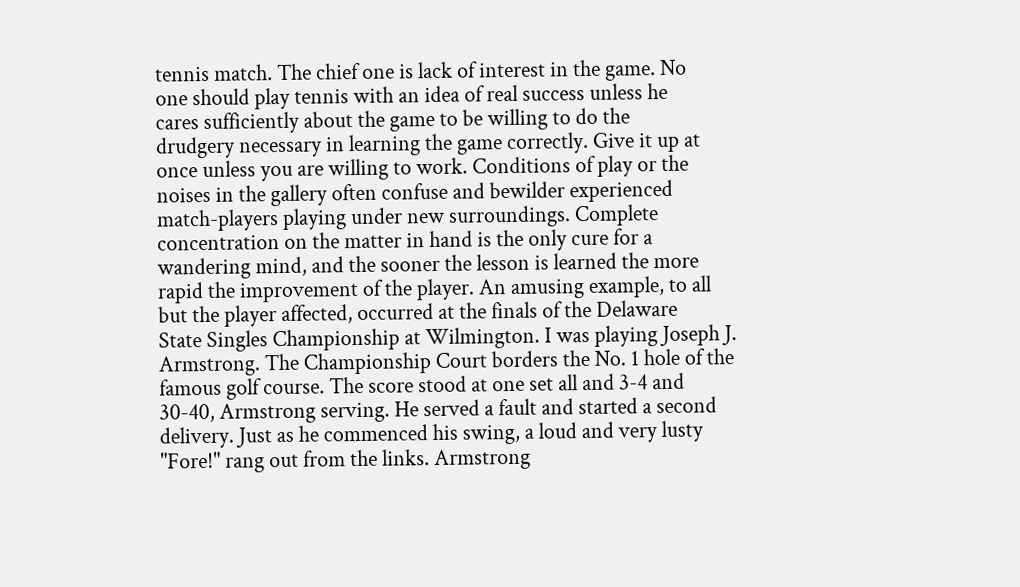tennis match. The chief one is lack of interest in the game. No
one should play tennis with an idea of real success unless he
cares sufficiently about the game to be willing to do the
drudgery necessary in learning the game correctly. Give it up at
once unless you are willing to work. Conditions of play or the
noises in the gallery often confuse and bewilder experienced
match-players playing under new surroundings. Complete
concentration on the matter in hand is the only cure for a
wandering mind, and the sooner the lesson is learned the more
rapid the improvement of the player. An amusing example, to all
but the player affected, occurred at the finals of the Delaware
State Singles Championship at Wilmington. I was playing Joseph J.
Armstrong. The Championship Court borders the No. 1 hole of the
famous golf course. The score stood at one set all and 3-4 and
30-40, Armstrong serving. He served a fault and started a second
delivery. Just as he commenced his swing, a loud and very lusty
"Fore!" rang out from the links. Armstrong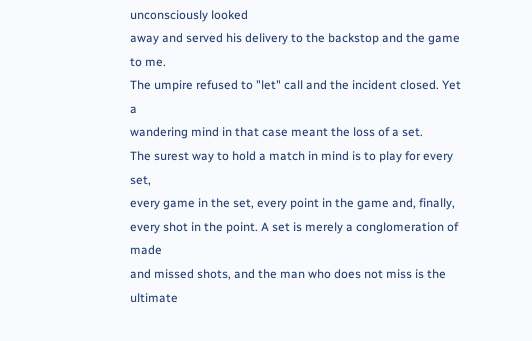unconsciously looked
away and served his delivery to the backstop and the game to me.
The umpire refused to "let" call and the incident closed. Yet a
wandering mind in that case meant the loss of a set.
The surest way to hold a match in mind is to play for every set,
every game in the set, every point in the game and, finally,
every shot in the point. A set is merely a conglomeration of made
and missed shots, and the man who does not miss is the ultimate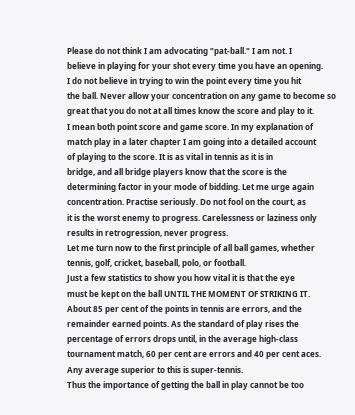Please do not think I am advocating "pat-ball." I am not. I
believe in playing for your shot every time you have an opening.
I do not believe in trying to win the point every time you hit
the ball. Never allow your concentration on any game to become so
great that you do not at all times know the score and play to it.
I mean both point score and game score. In my explanation of
match play in a later chapter I am going into a detailed account
of playing to the score. It is as vital in tennis as it is in
bridge, and all bridge players know that the score is the
determining factor in your mode of bidding. Let me urge again
concentration. Practise seriously. Do not fool on the court, as
it is the worst enemy to progress. Carelessness or laziness only
results in retrogression, never progress.
Let me turn now to the first principle of all ball games, whether
tennis, golf, cricket, baseball, polo, or football.
Just a few statistics to show you how vital it is that the eye
must be kept on the ball UNTIL THE MOMENT OF STRIKING IT.
About 85 per cent of the points in tennis are errors, and the
remainder earned points. As the standard of play rises the
percentage of errors drops until, in the average high-class
tournament match, 60 per cent are errors and 40 per cent aces.
Any average superior to this is super-tennis.
Thus the importance of getting the ball in play cannot be too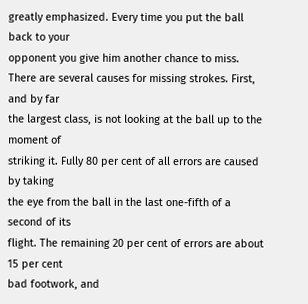greatly emphasized. Every time you put the ball back to your
opponent you give him another chance to miss.
There are several causes for missing strokes. First, and by far
the largest class, is not looking at the ball up to the moment of
striking it. Fully 80 per cent of all errors are caused by taking
the eye from the ball in the last one-fifth of a second of its
flight. The remaining 20 per cent of errors are about 15 per cent
bad footwork, and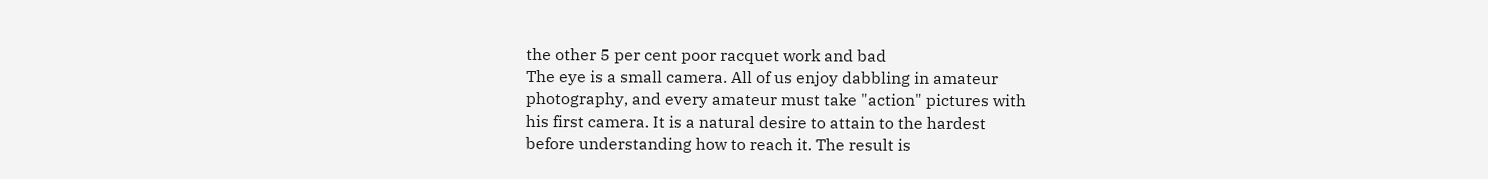the other 5 per cent poor racquet work and bad
The eye is a small camera. All of us enjoy dabbling in amateur
photography, and every amateur must take "action" pictures with
his first camera. It is a natural desire to attain to the hardest
before understanding how to reach it. The result is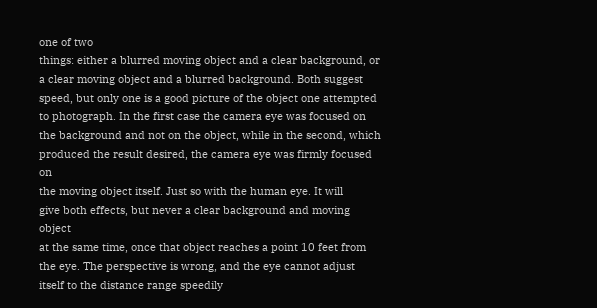one of two
things: either a blurred moving object and a clear background, or
a clear moving object and a blurred background. Both suggest
speed, but only one is a good picture of the object one attempted
to photograph. In the first case the camera eye was focused on
the background and not on the object, while in the second, which
produced the result desired, the camera eye was firmly focused on
the moving object itself. Just so with the human eye. It will
give both effects, but never a clear background and moving object
at the same time, once that object reaches a point 10 feet from
the eye. The perspective is wrong, and the eye cannot adjust
itself to the distance range speedily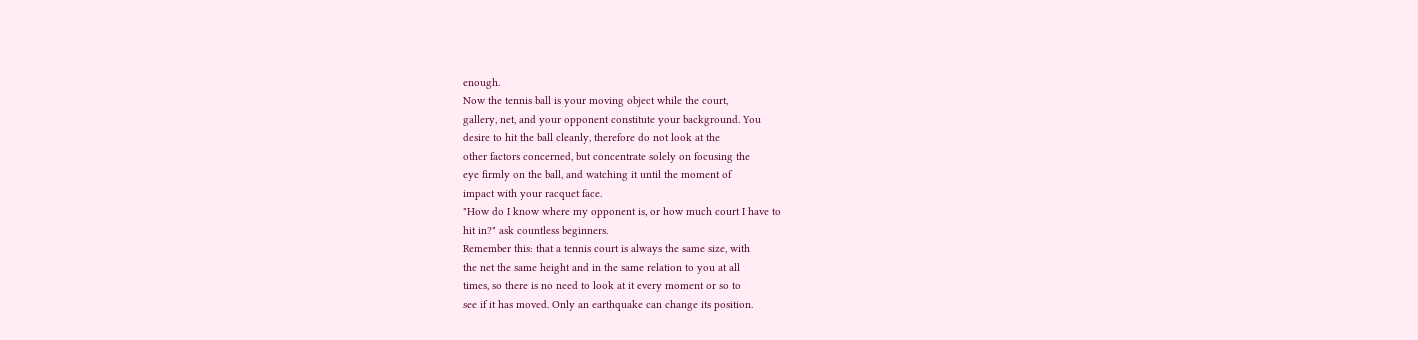enough.
Now the tennis ball is your moving object while the court,
gallery, net, and your opponent constitute your background. You
desire to hit the ball cleanly, therefore do not look at the
other factors concerned, but concentrate solely on focusing the
eye firmly on the ball, and watching it until the moment of
impact with your racquet face.
"How do I know where my opponent is, or how much court I have to
hit in?" ask countless beginners.
Remember this: that a tennis court is always the same size, with
the net the same height and in the same relation to you at all
times, so there is no need to look at it every moment or so to
see if it has moved. Only an earthquake can change its position.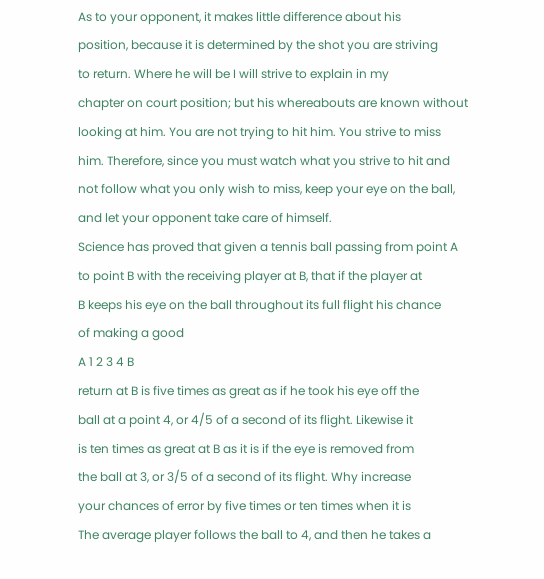As to your opponent, it makes little difference about his
position, because it is determined by the shot you are striving
to return. Where he will be I will strive to explain in my
chapter on court position; but his whereabouts are known without
looking at him. You are not trying to hit him. You strive to miss
him. Therefore, since you must watch what you strive to hit and
not follow what you only wish to miss, keep your eye on the ball,
and let your opponent take care of himself.
Science has proved that given a tennis ball passing from point A
to point B with the receiving player at B, that if the player at
B keeps his eye on the ball throughout its full flight his chance
of making a good
A 1 2 3 4 B
return at B is five times as great as if he took his eye off the
ball at a point 4, or 4/5 of a second of its flight. Likewise it
is ten times as great at B as it is if the eye is removed from
the ball at 3, or 3/5 of a second of its flight. Why increase
your chances of error by five times or ten times when it is
The average player follows the ball to 4, and then he takes a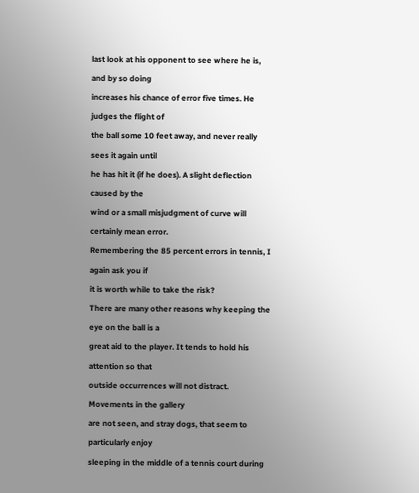last look at his opponent to see where he is, and by so doing
increases his chance of error five times. He judges the flight of
the ball some 10 feet away, and never really sees it again until
he has hit it (if he does). A slight deflection caused by the
wind or a small misjudgment of curve will certainly mean error.
Remembering the 85 percent errors in tennis, I again ask you if
it is worth while to take the risk?
There are many other reasons why keeping the eye on the ball is a
great aid to the player. It tends to hold his attention so that
outside occurrences will not distract. Movements in the gallery
are not seen, and stray dogs, that seem to particularly enjoy
sleeping in the middle of a tennis court during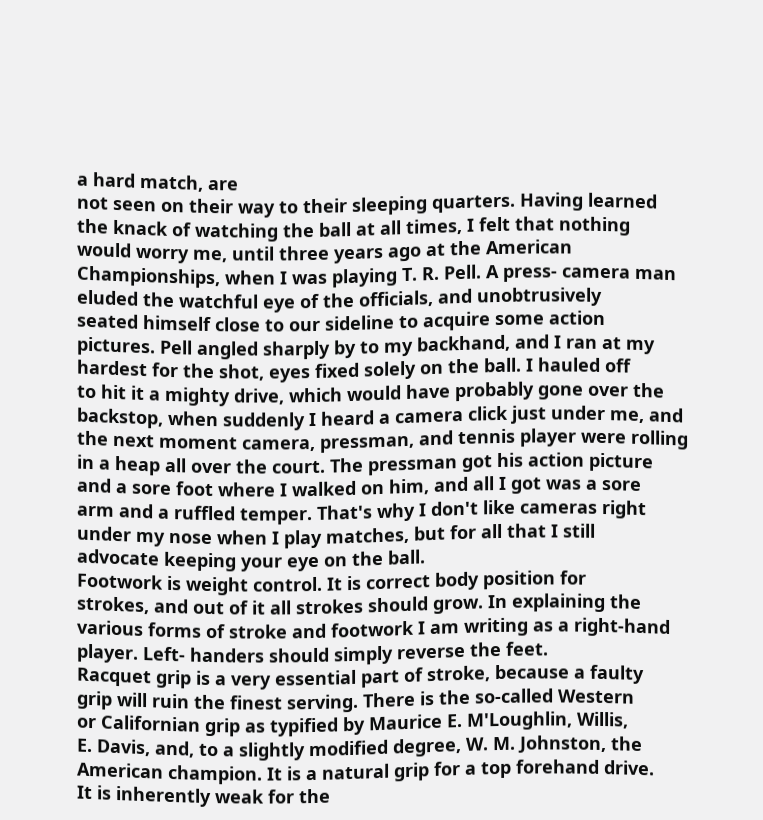a hard match, are
not seen on their way to their sleeping quarters. Having learned
the knack of watching the ball at all times, I felt that nothing
would worry me, until three years ago at the American
Championships, when I was playing T. R. Pell. A press- camera man
eluded the watchful eye of the officials, and unobtrusively
seated himself close to our sideline to acquire some action
pictures. Pell angled sharply by to my backhand, and I ran at my
hardest for the shot, eyes fixed solely on the ball. I hauled off
to hit it a mighty drive, which would have probably gone over the
backstop, when suddenly I heard a camera click just under me, and
the next moment camera, pressman, and tennis player were rolling
in a heap all over the court. The pressman got his action picture
and a sore foot where I walked on him, and all I got was a sore
arm and a ruffled temper. That's why I don't like cameras right
under my nose when I play matches, but for all that I still
advocate keeping your eye on the ball.
Footwork is weight control. It is correct body position for
strokes, and out of it all strokes should grow. In explaining the
various forms of stroke and footwork I am writing as a right-hand
player. Left- handers should simply reverse the feet.
Racquet grip is a very essential part of stroke, because a faulty
grip will ruin the finest serving. There is the so-called Western
or Californian grip as typified by Maurice E. M'Loughlin, Willis,
E. Davis, and, to a slightly modified degree, W. M. Johnston, the
American champion. It is a natural grip for a top forehand drive.
It is inherently weak for the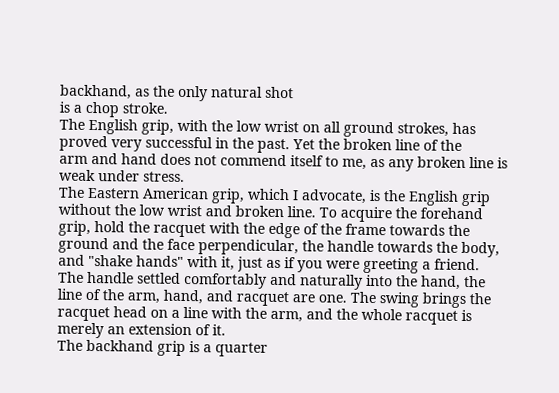backhand, as the only natural shot
is a chop stroke.
The English grip, with the low wrist on all ground strokes, has
proved very successful in the past. Yet the broken line of the
arm and hand does not commend itself to me, as any broken line is
weak under stress.
The Eastern American grip, which I advocate, is the English grip
without the low wrist and broken line. To acquire the forehand
grip, hold the racquet with the edge of the frame towards the
ground and the face perpendicular, the handle towards the body,
and "shake hands" with it, just as if you were greeting a friend.
The handle settled comfortably and naturally into the hand, the
line of the arm, hand, and racquet are one. The swing brings the
racquet head on a line with the arm, and the whole racquet is
merely an extension of it.
The backhand grip is a quarter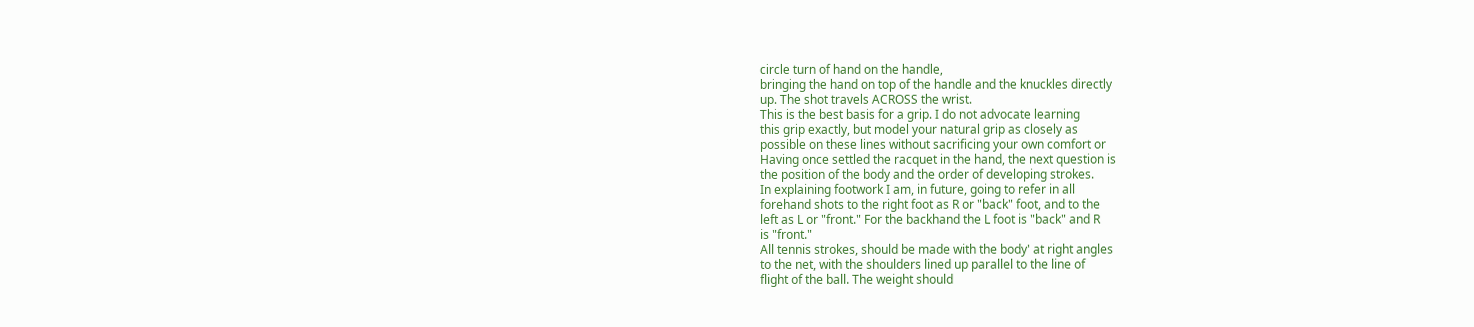circle turn of hand on the handle,
bringing the hand on top of the handle and the knuckles directly
up. The shot travels ACROSS the wrist.
This is the best basis for a grip. I do not advocate learning
this grip exactly, but model your natural grip as closely as
possible on these lines without sacrificing your own comfort or
Having once settled the racquet in the hand, the next question is
the position of the body and the order of developing strokes.
In explaining footwork I am, in future, going to refer in all
forehand shots to the right foot as R or "back" foot, and to the
left as L or "front." For the backhand the L foot is "back" and R
is "front."
All tennis strokes, should be made with the body' at right angles
to the net, with the shoulders lined up parallel to the line of
flight of the ball. The weight should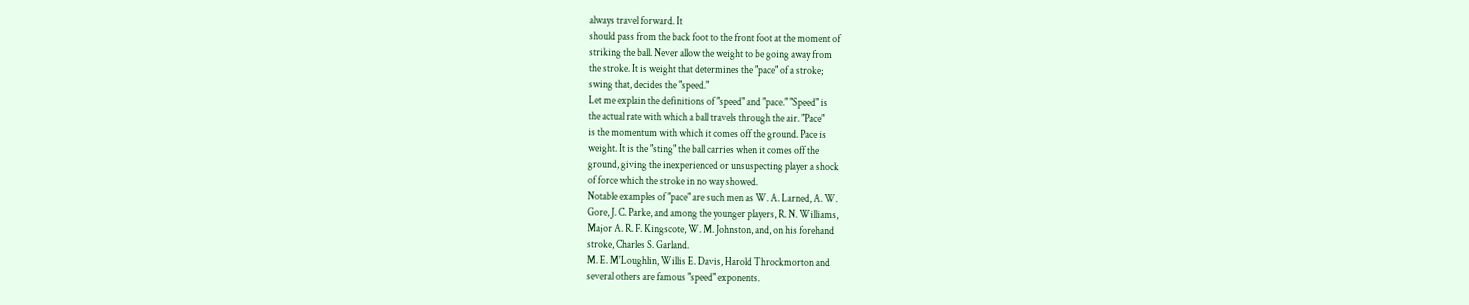always travel forward. It
should pass from the back foot to the front foot at the moment of
striking the ball. Never allow the weight to be going away from
the stroke. It is weight that determines the "pace" of a stroke;
swing that, decides the "speed."
Let me explain the definitions of "speed" and "pace." "Speed" is
the actual rate with which a ball travels through the air. "Pace"
is the momentum with which it comes off the ground. Pace is
weight. It is the "sting" the ball carries when it comes off the
ground, giving the inexperienced or unsuspecting player a shock
of force which the stroke in no way showed.
Notable examples of "pace" are such men as W. A. Larned, A. W.
Gore, J. C. Parke, and among the younger players, R. N. Williams,
Major A. R. F. Kingscote, W. M. Johnston, and, on his forehand
stroke, Charles S. Garland.
M. E. M'Loughlin, Willis E. Davis, Harold Throckmorton and
several others are famous "speed" exponents.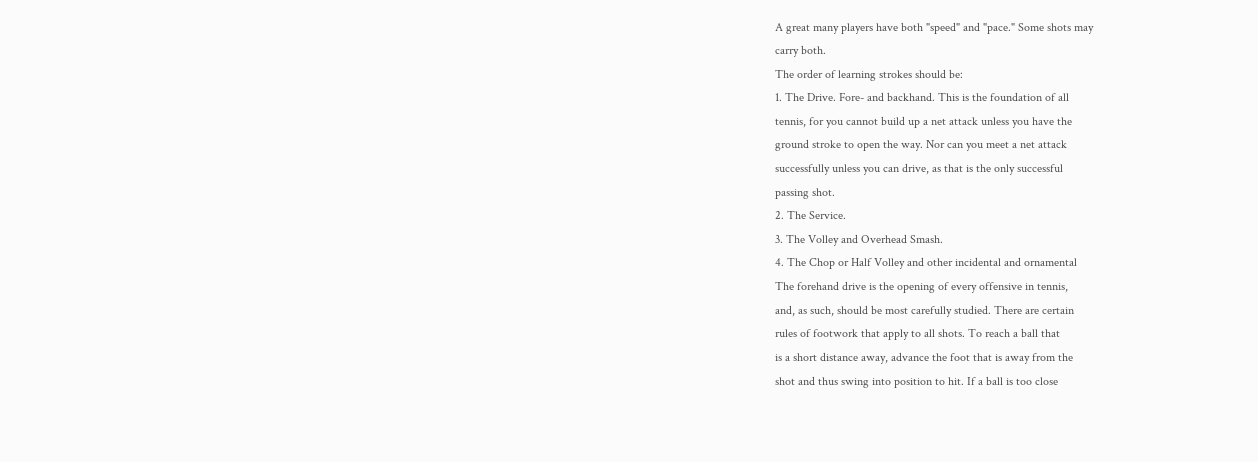A great many players have both "speed" and "pace." Some shots may
carry both.
The order of learning strokes should be:
1. The Drive. Fore- and backhand. This is the foundation of all
tennis, for you cannot build up a net attack unless you have the
ground stroke to open the way. Nor can you meet a net attack
successfully unless you can drive, as that is the only successful
passing shot.
2. The Service.
3. The Volley and Overhead Smash.
4. The Chop or Half Volley and other incidental and ornamental
The forehand drive is the opening of every offensive in tennis,
and, as such, should be most carefully studied. There are certain
rules of footwork that apply to all shots. To reach a ball that
is a short distance away, advance the foot that is away from the
shot and thus swing into position to hit. If a ball is too close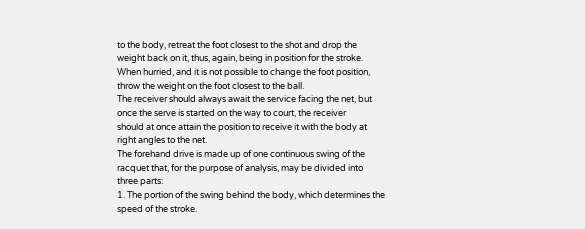to the body, retreat the foot closest to the shot and drop the
weight back on it, thus, again, being in position for the stroke.
When hurried, and it is not possible to change the foot position,
throw the weight on the foot closest to the ball.
The receiver should always await the service facing the net, but
once the serve is started on the way to court, the receiver
should at once attain the position to receive it with the body at
right angles to the net.
The forehand drive is made up of one continuous swing of the
racquet that, for the purpose of analysis, may be divided into
three parts:
1. The portion of the swing behind the body, which determines the
speed of the stroke.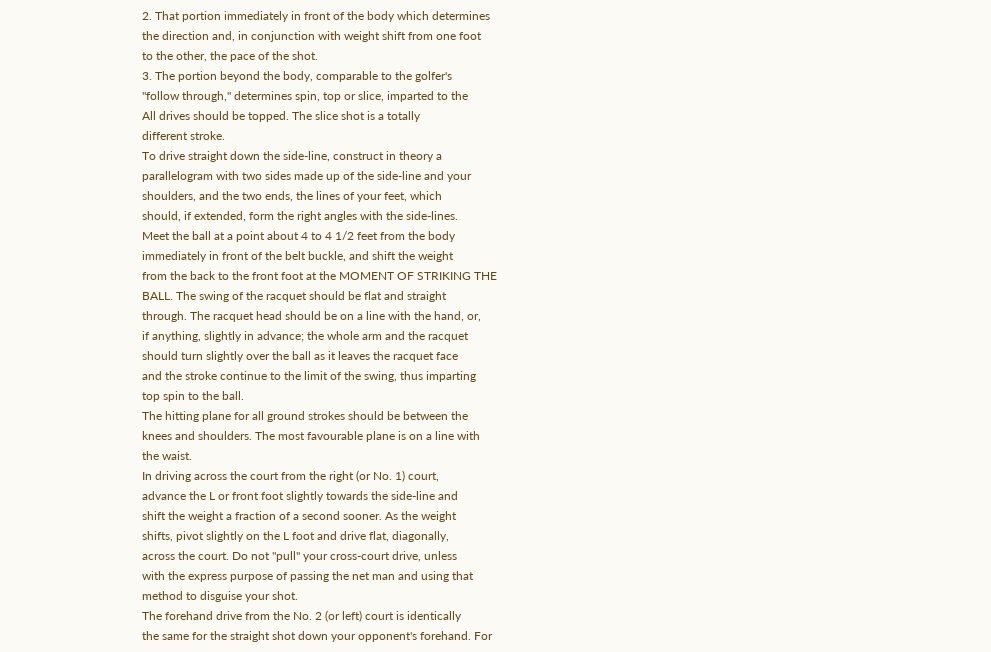2. That portion immediately in front of the body which determines
the direction and, in conjunction with weight shift from one foot
to the other, the pace of the shot.
3. The portion beyond the body, comparable to the golfer's
"follow through," determines spin, top or slice, imparted to the
All drives should be topped. The slice shot is a totally
different stroke.
To drive straight down the side-line, construct in theory a
parallelogram with two sides made up of the side-line and your
shoulders, and the two ends, the lines of your feet, which
should, if extended, form the right angles with the side-lines.
Meet the ball at a point about 4 to 4 1/2 feet from the body
immediately in front of the belt buckle, and shift the weight
from the back to the front foot at the MOMENT OF STRIKING THE
BALL. The swing of the racquet should be flat and straight
through. The racquet head should be on a line with the hand, or,
if anything, slightly in advance; the whole arm and the racquet
should turn slightly over the ball as it leaves the racquet face
and the stroke continue to the limit of the swing, thus imparting
top spin to the ball.
The hitting plane for all ground strokes should be between the
knees and shoulders. The most favourable plane is on a line with
the waist.
In driving across the court from the right (or No. 1) court,
advance the L or front foot slightly towards the side-line and
shift the weight a fraction of a second sooner. As the weight
shifts, pivot slightly on the L foot and drive flat, diagonally,
across the court. Do not "pull" your cross-court drive, unless
with the express purpose of passing the net man and using that
method to disguise your shot.
The forehand drive from the No. 2 (or left) court is identically
the same for the straight shot down your opponent's forehand. For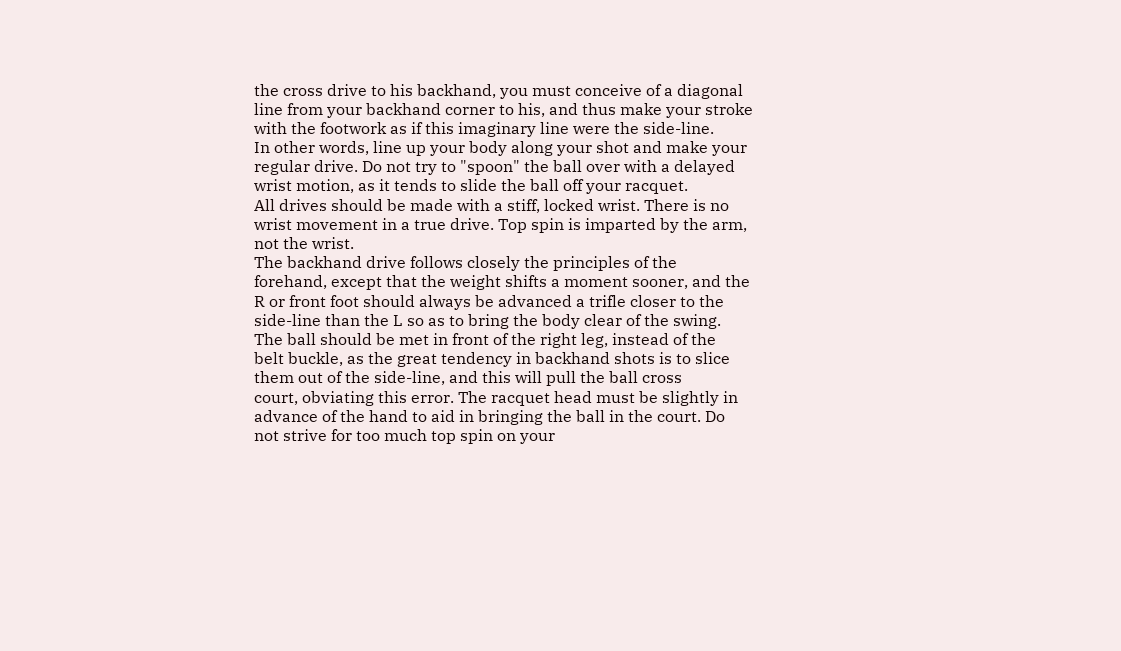the cross drive to his backhand, you must conceive of a diagonal
line from your backhand corner to his, and thus make your stroke
with the footwork as if this imaginary line were the side-line.
In other words, line up your body along your shot and make your
regular drive. Do not try to "spoon" the ball over with a delayed
wrist motion, as it tends to slide the ball off your racquet.
All drives should be made with a stiff, locked wrist. There is no
wrist movement in a true drive. Top spin is imparted by the arm,
not the wrist.
The backhand drive follows closely the principles of the
forehand, except that the weight shifts a moment sooner, and the
R or front foot should always be advanced a trifle closer to the
side-line than the L so as to bring the body clear of the swing.
The ball should be met in front of the right leg, instead of the
belt buckle, as the great tendency in backhand shots is to slice
them out of the side-line, and this will pull the ball cross
court, obviating this error. The racquet head must be slightly in
advance of the hand to aid in bringing the ball in the court. Do
not strive for too much top spin on your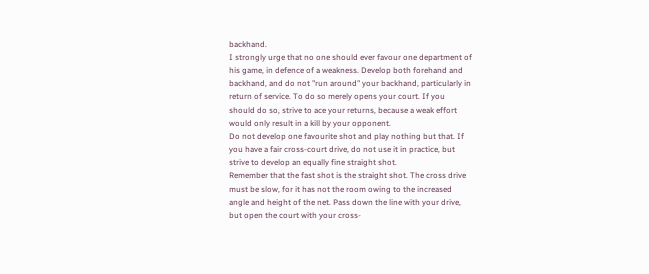backhand.
I strongly urge that no one should ever favour one department of
his game, in defence of a weakness. Develop both forehand and
backhand, and do not "run around" your backhand, particularly in
return of service. To do so merely opens your court. If you
should do so, strive to ace your returns, because a weak effort
would only result in a kill by your opponent.
Do not develop one favourite shot and play nothing but that. If
you have a fair cross-court drive, do not use it in practice, but
strive to develop an equally fine straight shot.
Remember that the fast shot is the straight shot. The cross drive
must be slow, for it has not the room owing to the increased
angle and height of the net. Pass down the line with your drive,
but open the court with your cross-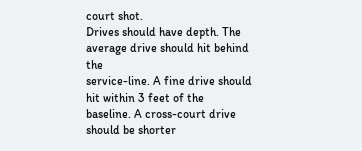court shot.
Drives should have depth. The average drive should hit behind the
service-line. A fine drive should hit within 3 feet of the
baseline. A cross-court drive should be shorter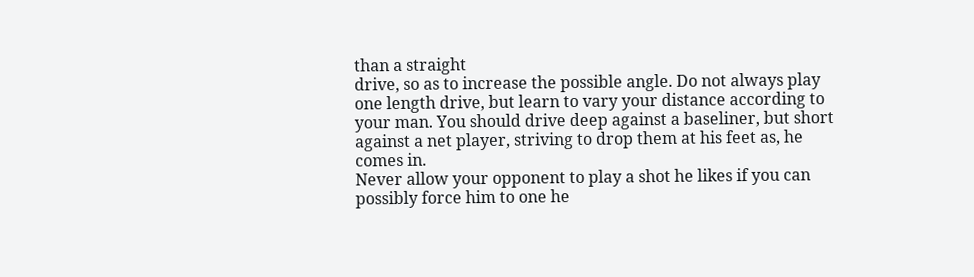than a straight
drive, so as to increase the possible angle. Do not always play
one length drive, but learn to vary your distance according to
your man. You should drive deep against a baseliner, but short
against a net player, striving to drop them at his feet as, he
comes in.
Never allow your opponent to play a shot he likes if you can
possibly force him to one he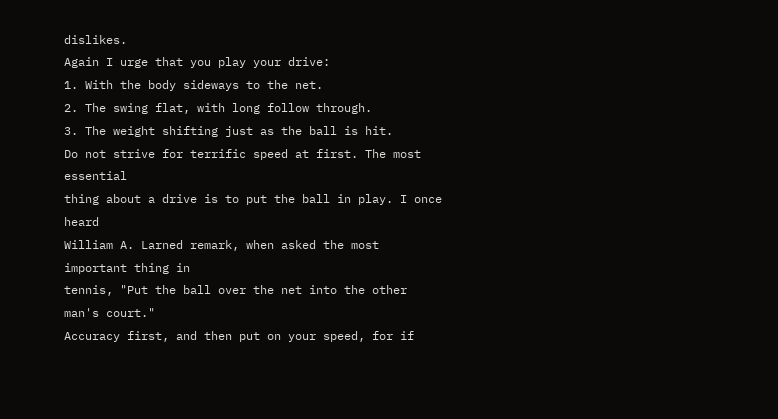dislikes.
Again I urge that you play your drive:
1. With the body sideways to the net.
2. The swing flat, with long follow through.
3. The weight shifting just as the ball is hit.
Do not strive for terrific speed at first. The most essential
thing about a drive is to put the ball in play. I once heard
William A. Larned remark, when asked the most important thing in
tennis, "Put the ball over the net into the other man's court."
Accuracy first, and then put on your speed, for if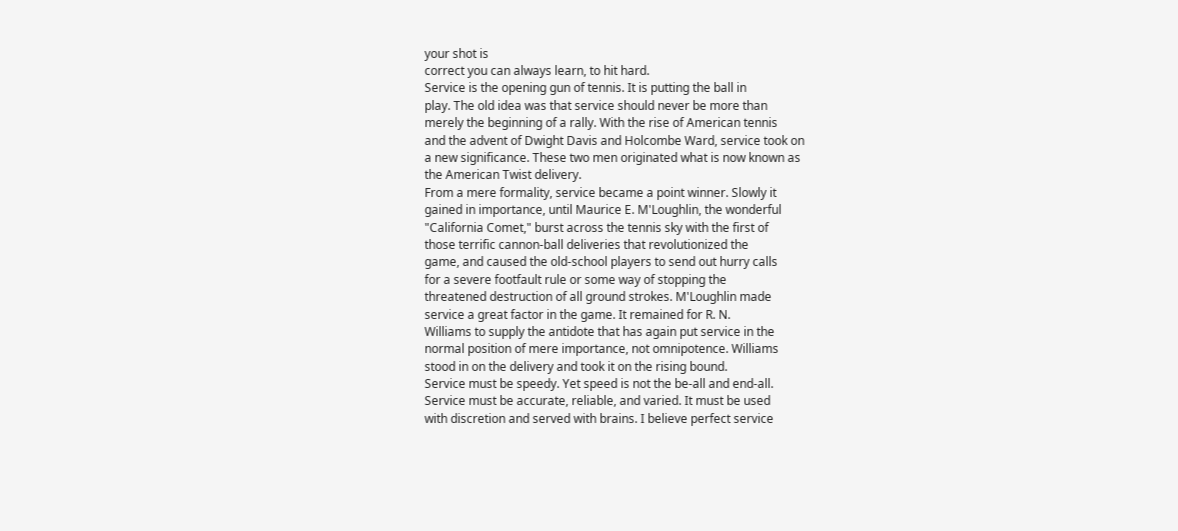your shot is
correct you can always learn, to hit hard.
Service is the opening gun of tennis. It is putting the ball in
play. The old idea was that service should never be more than
merely the beginning of a rally. With the rise of American tennis
and the advent of Dwight Davis and Holcombe Ward, service took on
a new significance. These two men originated what is now known as
the American Twist delivery.
From a mere formality, service became a point winner. Slowly it
gained in importance, until Maurice E. M'Loughlin, the wonderful
"California Comet," burst across the tennis sky with the first of
those terrific cannon-ball deliveries that revolutionized the
game, and caused the old-school players to send out hurry calls
for a severe footfault rule or some way of stopping the
threatened destruction of all ground strokes. M'Loughlin made
service a great factor in the game. It remained for R. N.
Williams to supply the antidote that has again put service in the
normal position of mere importance, not omnipotence. Williams
stood in on the delivery and took it on the rising bound.
Service must be speedy. Yet speed is not the be-all and end-all.
Service must be accurate, reliable, and varied. It must be used
with discretion and served with brains. I believe perfect service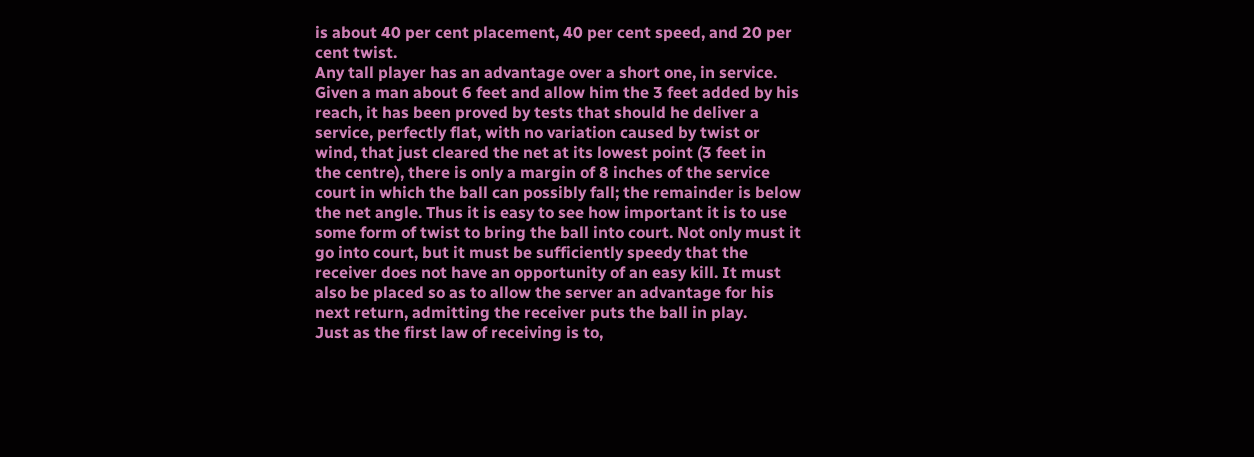is about 40 per cent placement, 40 per cent speed, and 20 per
cent twist.
Any tall player has an advantage over a short one, in service.
Given a man about 6 feet and allow him the 3 feet added by his
reach, it has been proved by tests that should he deliver a
service, perfectly flat, with no variation caused by twist or
wind, that just cleared the net at its lowest point (3 feet in
the centre), there is only a margin of 8 inches of the service
court in which the ball can possibly fall; the remainder is below
the net angle. Thus it is easy to see how important it is to use
some form of twist to bring the ball into court. Not only must it
go into court, but it must be sufficiently speedy that the
receiver does not have an opportunity of an easy kill. It must
also be placed so as to allow the server an advantage for his
next return, admitting the receiver puts the ball in play.
Just as the first law of receiving is to,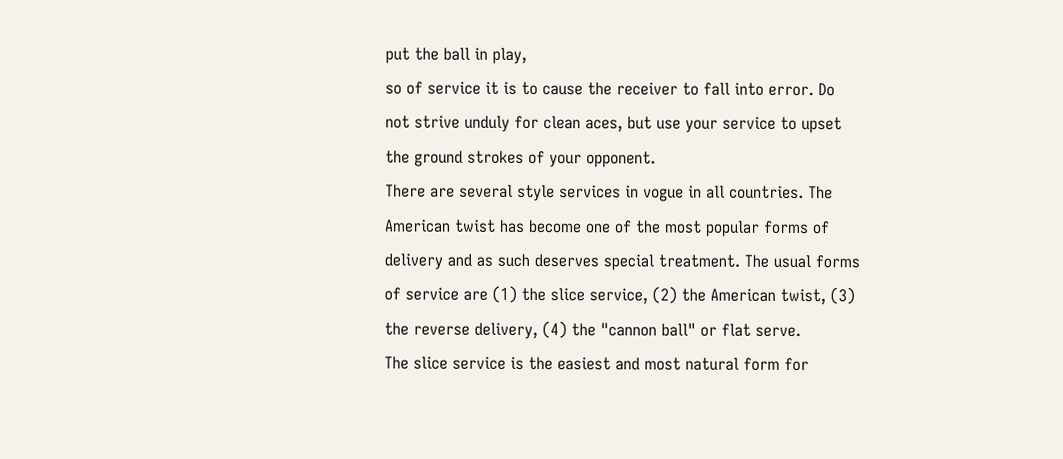put the ball in play,
so of service it is to cause the receiver to fall into error. Do
not strive unduly for clean aces, but use your service to upset
the ground strokes of your opponent.
There are several style services in vogue in all countries. The
American twist has become one of the most popular forms of
delivery and as such deserves special treatment. The usual forms
of service are (1) the slice service, (2) the American twist, (3)
the reverse delivery, (4) the "cannon ball" or flat serve.
The slice service is the easiest and most natural form for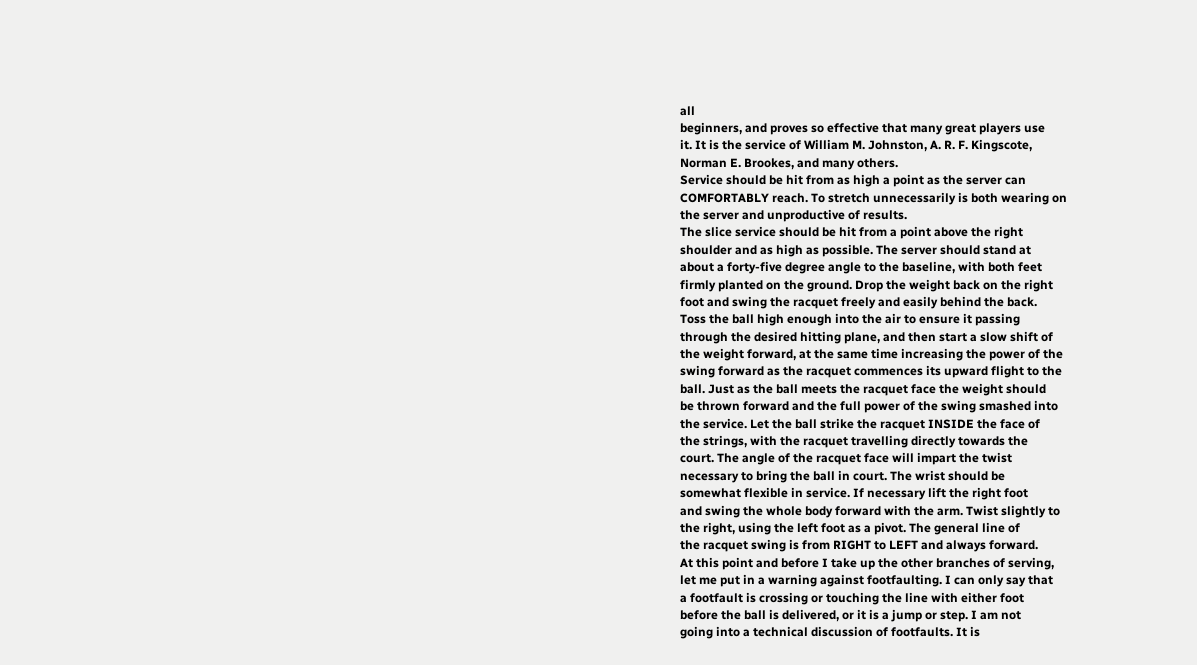all
beginners, and proves so effective that many great players use
it. It is the service of William M. Johnston, A. R. F. Kingscote,
Norman E. Brookes, and many others.
Service should be hit from as high a point as the server can
COMFORTABLY reach. To stretch unnecessarily is both wearing on
the server and unproductive of results.
The slice service should be hit from a point above the right
shoulder and as high as possible. The server should stand at
about a forty-five degree angle to the baseline, with both feet
firmly planted on the ground. Drop the weight back on the right
foot and swing the racquet freely and easily behind the back.
Toss the ball high enough into the air to ensure it passing
through the desired hitting plane, and then start a slow shift of
the weight forward, at the same time increasing the power of the
swing forward as the racquet commences its upward flight to the
ball. Just as the ball meets the racquet face the weight should
be thrown forward and the full power of the swing smashed into
the service. Let the ball strike the racquet INSIDE the face of
the strings, with the racquet travelling directly towards the
court. The angle of the racquet face will impart the twist
necessary to bring the ball in court. The wrist should be
somewhat flexible in service. If necessary lift the right foot
and swing the whole body forward with the arm. Twist slightly to
the right, using the left foot as a pivot. The general line of
the racquet swing is from RIGHT to LEFT and always forward.
At this point and before I take up the other branches of serving,
let me put in a warning against footfaulting. I can only say that
a footfault is crossing or touching the line with either foot
before the ball is delivered, or it is a jump or step. I am not
going into a technical discussion of footfaults. It is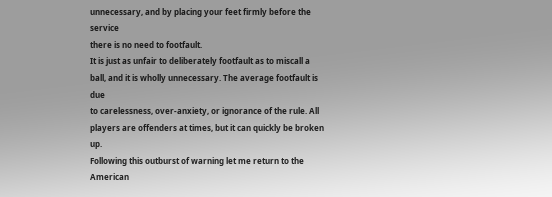unnecessary, and by placing your feet firmly before the service
there is no need to footfault.
It is just as unfair to deliberately footfault as to miscall a
ball, and it is wholly unnecessary. The average footfault is due
to carelessness, over-anxiety, or ignorance of the rule. All
players are offenders at times, but it can quickly be broken up.
Following this outburst of warning let me return to the American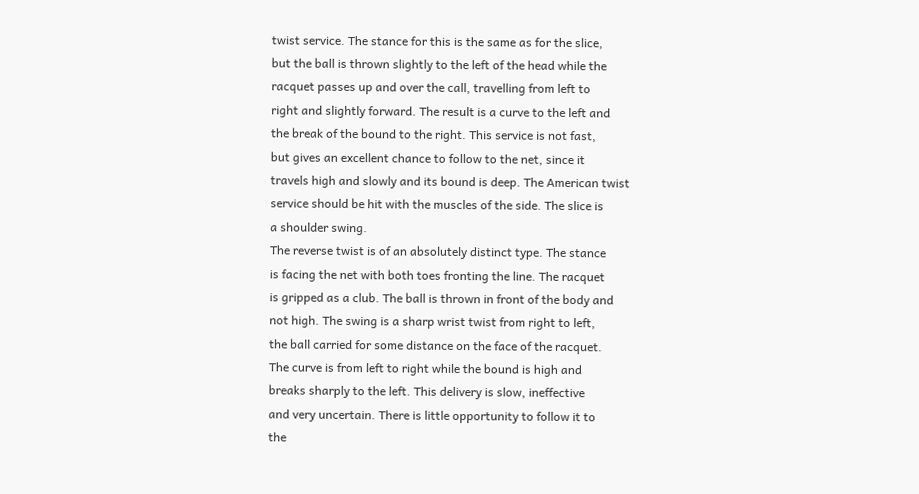twist service. The stance for this is the same as for the slice,
but the ball is thrown slightly to the left of the head while the
racquet passes up and over the call, travelling from left to
right and slightly forward. The result is a curve to the left and
the break of the bound to the right. This service is not fast,
but gives an excellent chance to follow to the net, since it
travels high and slowly and its bound is deep. The American twist
service should be hit with the muscles of the side. The slice is
a shoulder swing.
The reverse twist is of an absolutely distinct type. The stance
is facing the net with both toes fronting the line. The racquet
is gripped as a club. The ball is thrown in front of the body and
not high. The swing is a sharp wrist twist from right to left,
the ball carried for some distance on the face of the racquet.
The curve is from left to right while the bound is high and
breaks sharply to the left. This delivery is slow, ineffective
and very uncertain. There is little opportunity to follow it to
the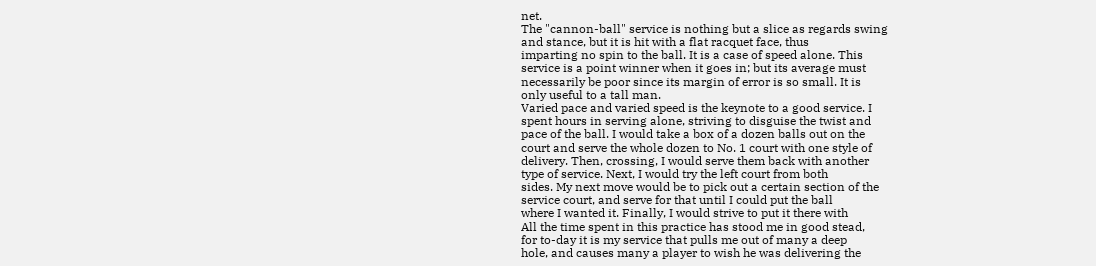net.
The "cannon-ball" service is nothing but a slice as regards swing
and stance, but it is hit with a flat racquet face, thus
imparting no spin to the ball. It is a case of speed alone. This
service is a point winner when it goes in; but its average must
necessarily be poor since its margin of error is so small. It is
only useful to a tall man.
Varied pace and varied speed is the keynote to a good service. I
spent hours in serving alone, striving to disguise the twist and
pace of the ball. I would take a box of a dozen balls out on the
court and serve the whole dozen to No. 1 court with one style of
delivery. Then, crossing, I would serve them back with another
type of service. Next, I would try the left court from both
sides. My next move would be to pick out a certain section of the
service court, and serve for that until I could put the ball
where I wanted it. Finally, I would strive to put it there with
All the time spent in this practice has stood me in good stead,
for to-day it is my service that pulls me out of many a deep
hole, and causes many a player to wish he was delivering the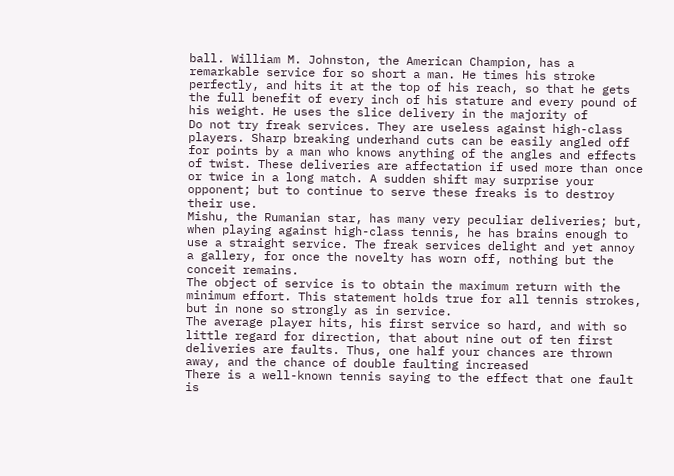ball. William M. Johnston, the American Champion, has a
remarkable service for so short a man. He times his stroke
perfectly, and hits it at the top of his reach, so that he gets
the full benefit of every inch of his stature and every pound of
his weight. He uses the slice delivery in the majority of
Do not try freak services. They are useless against high-class
players. Sharp breaking underhand cuts can be easily angled off
for points by a man who knows anything of the angles and effects
of twist. These deliveries are affectation if used more than once
or twice in a long match. A sudden shift may surprise your
opponent; but to continue to serve these freaks is to destroy
their use.
Mishu, the Rumanian star, has many very peculiar deliveries; but,
when playing against high-class tennis, he has brains enough to
use a straight service. The freak services delight and yet annoy
a gallery, for once the novelty has worn off, nothing but the
conceit remains.
The object of service is to obtain the maximum return with the
minimum effort. This statement holds true for all tennis strokes,
but in none so strongly as in service.
The average player hits, his first service so hard, and with so
little regard for direction, that about nine out of ten first
deliveries are faults. Thus, one half your chances are thrown
away, and the chance of double faulting increased
There is a well-known tennis saying to the effect that one fault
is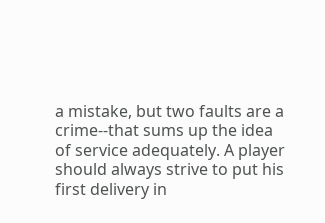a mistake, but two faults are a crime--that sums up the idea
of service adequately. A player should always strive to put his
first delivery in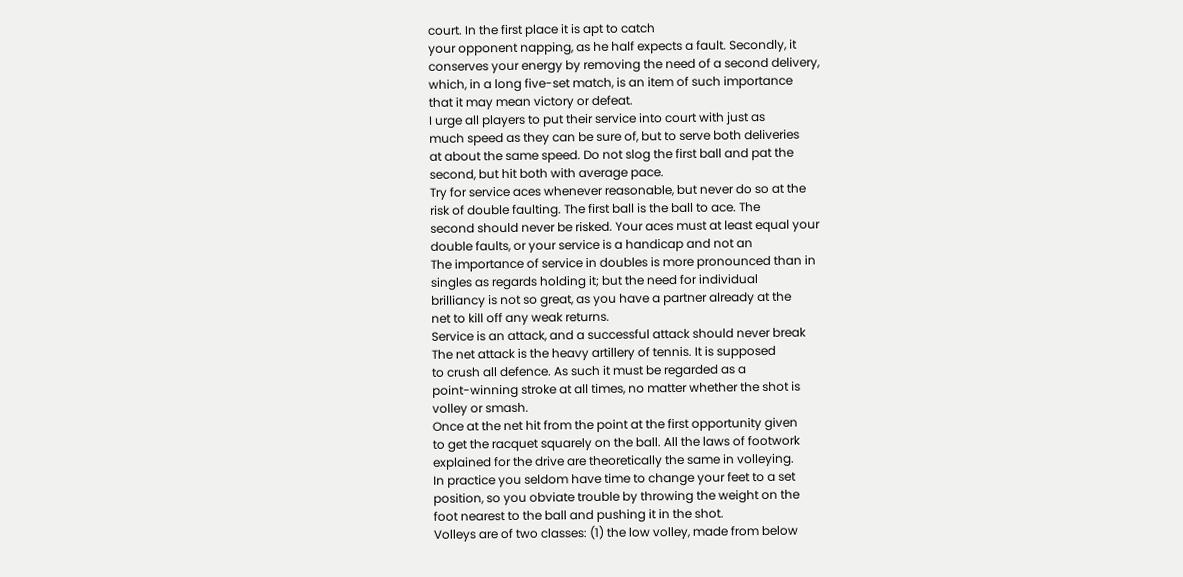court. In the first place it is apt to catch
your opponent napping, as he half expects a fault. Secondly, it
conserves your energy by removing the need of a second delivery,
which, in a long five-set match, is an item of such importance
that it may mean victory or defeat.
I urge all players to put their service into court with just as
much speed as they can be sure of, but to serve both deliveries
at about the same speed. Do not slog the first ball and pat the
second, but hit both with average pace.
Try for service aces whenever reasonable, but never do so at the
risk of double faulting. The first ball is the ball to ace. The
second should never be risked. Your aces must at least equal your
double faults, or your service is a handicap and not an
The importance of service in doubles is more pronounced than in
singles as regards holding it; but the need for individual
brilliancy is not so great, as you have a partner already at the
net to kill off any weak returns.
Service is an attack, and a successful attack should never break
The net attack is the heavy artillery of tennis. It is supposed
to crush all defence. As such it must be regarded as a
point-winning stroke at all times, no matter whether the shot is
volley or smash.
Once at the net hit from the point at the first opportunity given
to get the racquet squarely on the ball. All the laws of footwork
explained for the drive are theoretically the same in volleying.
In practice you seldom have time to change your feet to a set
position, so you obviate trouble by throwing the weight on the
foot nearest to the ball and pushing it in the shot.
Volleys are of two classes: (1) the low volley, made from below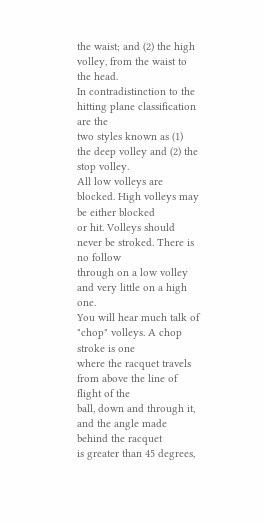the waist; and (2) the high volley, from the waist to the head.
In contradistinction to the hitting plane classification are the
two styles known as (1) the deep volley and (2) the stop volley.
All low volleys are blocked. High volleys may be either blocked
or hit. Volleys should never be stroked. There is no follow
through on a low volley and very little on a high one.
You will hear much talk of "chop" volleys. A chop stroke is one
where the racquet travels from above the line of flight of the
ball, down and through it, and the angle made behind the racquet
is greater than 45 degrees,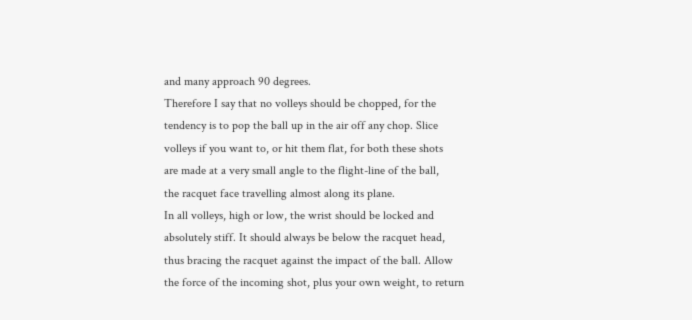and many approach 90 degrees.
Therefore I say that no volleys should be chopped, for the
tendency is to pop the ball up in the air off any chop. Slice
volleys if you want to, or hit them flat, for both these shots
are made at a very small angle to the flight-line of the ball,
the racquet face travelling almost along its plane.
In all volleys, high or low, the wrist should be locked and
absolutely stiff. It should always be below the racquet head,
thus bracing the racquet against the impact of the ball. Allow
the force of the incoming shot, plus your own weight, to return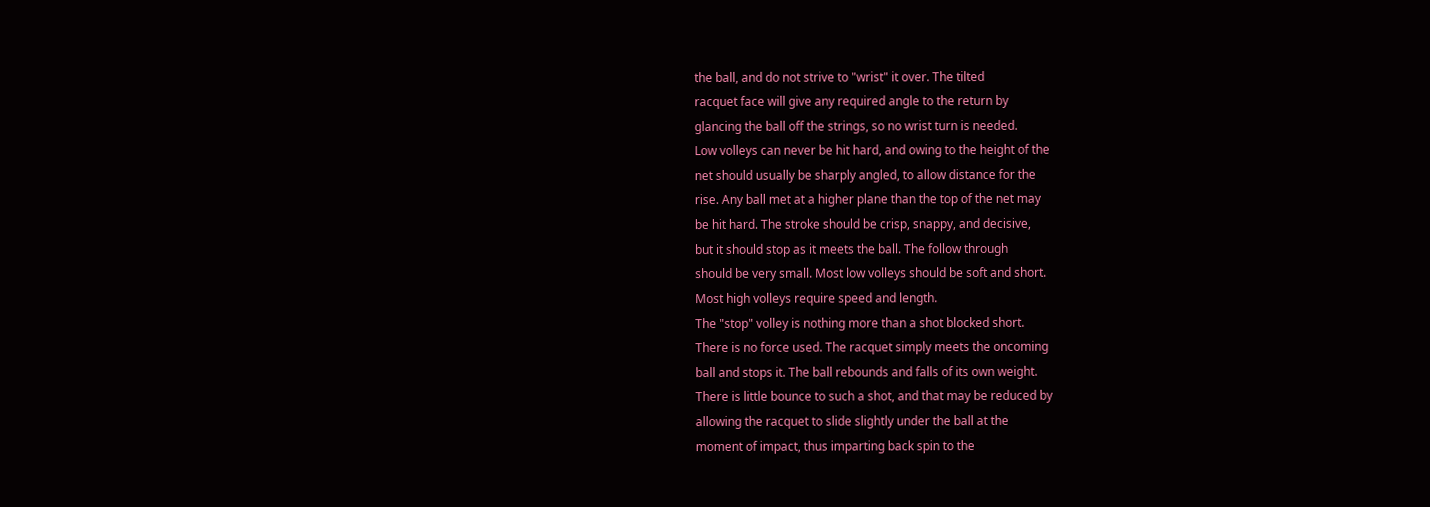the ball, and do not strive to "wrist" it over. The tilted
racquet face will give any required angle to the return by
glancing the ball off the strings, so no wrist turn is needed.
Low volleys can never be hit hard, and owing to the height of the
net should usually be sharply angled, to allow distance for the
rise. Any ball met at a higher plane than the top of the net may
be hit hard. The stroke should be crisp, snappy, and decisive,
but it should stop as it meets the ball. The follow through
should be very small. Most low volleys should be soft and short.
Most high volleys require speed and length.
The "stop" volley is nothing more than a shot blocked short.
There is no force used. The racquet simply meets the oncoming
ball and stops it. The ball rebounds and falls of its own weight.
There is little bounce to such a shot, and that may be reduced by
allowing the racquet to slide slightly under the ball at the
moment of impact, thus imparting back spin to the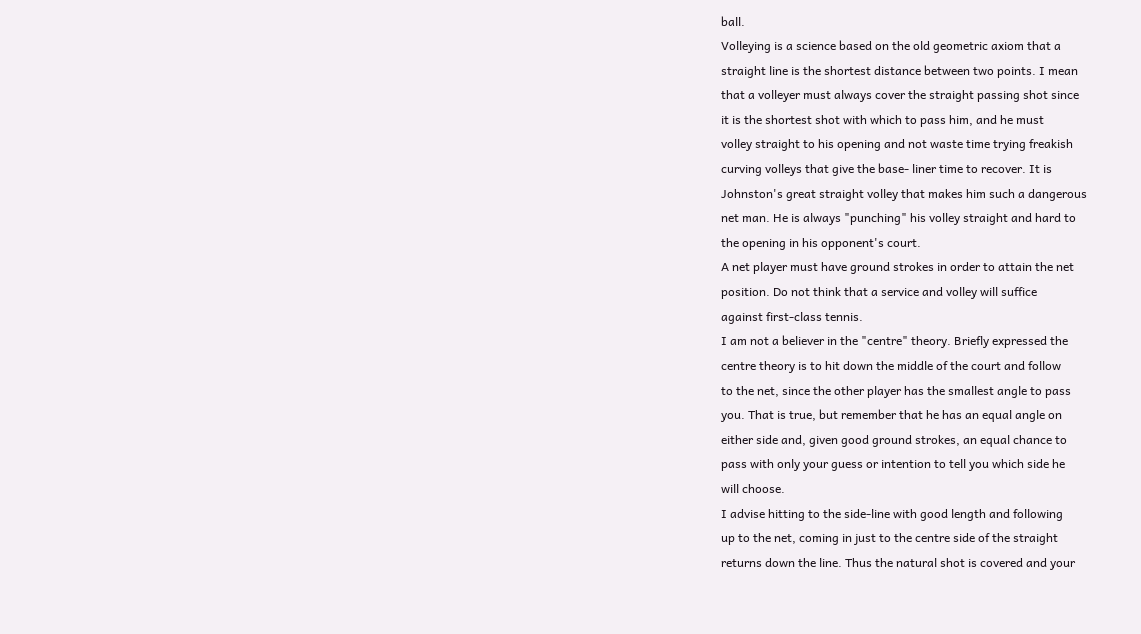ball.
Volleying is a science based on the old geometric axiom that a
straight line is the shortest distance between two points. I mean
that a volleyer must always cover the straight passing shot since
it is the shortest shot with which to pass him, and he must
volley straight to his opening and not waste time trying freakish
curving volleys that give the base- liner time to recover. It is
Johnston's great straight volley that makes him such a dangerous
net man. He is always "punching" his volley straight and hard to
the opening in his opponent's court.
A net player must have ground strokes in order to attain the net
position. Do not think that a service and volley will suffice
against first-class tennis.
I am not a believer in the "centre" theory. Briefly expressed the
centre theory is to hit down the middle of the court and follow
to the net, since the other player has the smallest angle to pass
you. That is true, but remember that he has an equal angle on
either side and, given good ground strokes, an equal chance to
pass with only your guess or intention to tell you which side he
will choose.
I advise hitting to the side-line with good length and following
up to the net, coming in just to the centre side of the straight
returns down the line. Thus the natural shot is covered and your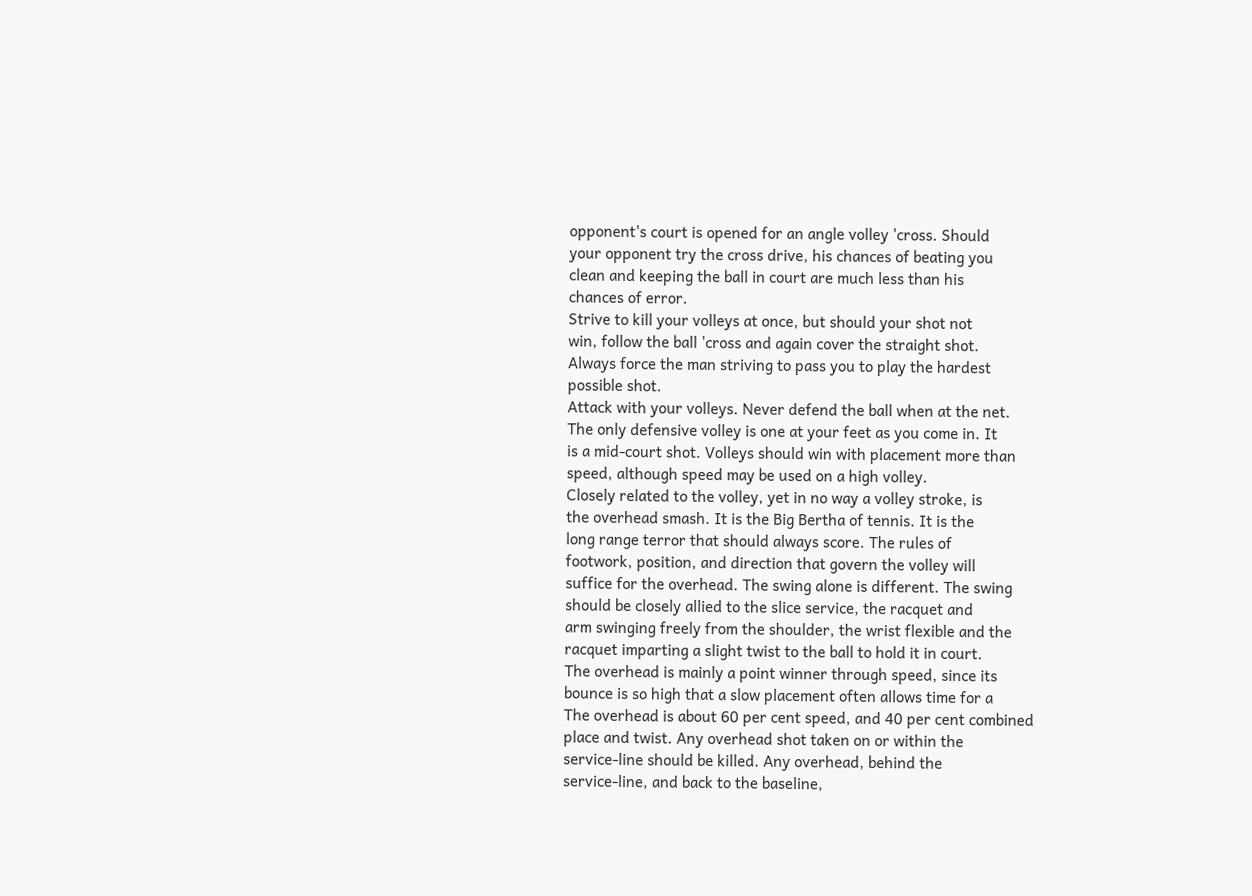opponent's court is opened for an angle volley 'cross. Should
your opponent try the cross drive, his chances of beating you
clean and keeping the ball in court are much less than his
chances of error.
Strive to kill your volleys at once, but should your shot not
win, follow the ball 'cross and again cover the straight shot.
Always force the man striving to pass you to play the hardest
possible shot.
Attack with your volleys. Never defend the ball when at the net.
The only defensive volley is one at your feet as you come in. It
is a mid-court shot. Volleys should win with placement more than
speed, although speed may be used on a high volley.
Closely related to the volley, yet in no way a volley stroke, is
the overhead smash. It is the Big Bertha of tennis. It is the
long range terror that should always score. The rules of
footwork, position, and direction that govern the volley will
suffice for the overhead. The swing alone is different. The swing
should be closely allied to the slice service, the racquet and
arm swinging freely from the shoulder, the wrist flexible and the
racquet imparting a slight twist to the ball to hold it in court.
The overhead is mainly a point winner through speed, since its
bounce is so high that a slow placement often allows time for a
The overhead is about 60 per cent speed, and 40 per cent combined
place and twist. Any overhead shot taken on or within the
service-line should be killed. Any overhead, behind the
service-line, and back to the baseline,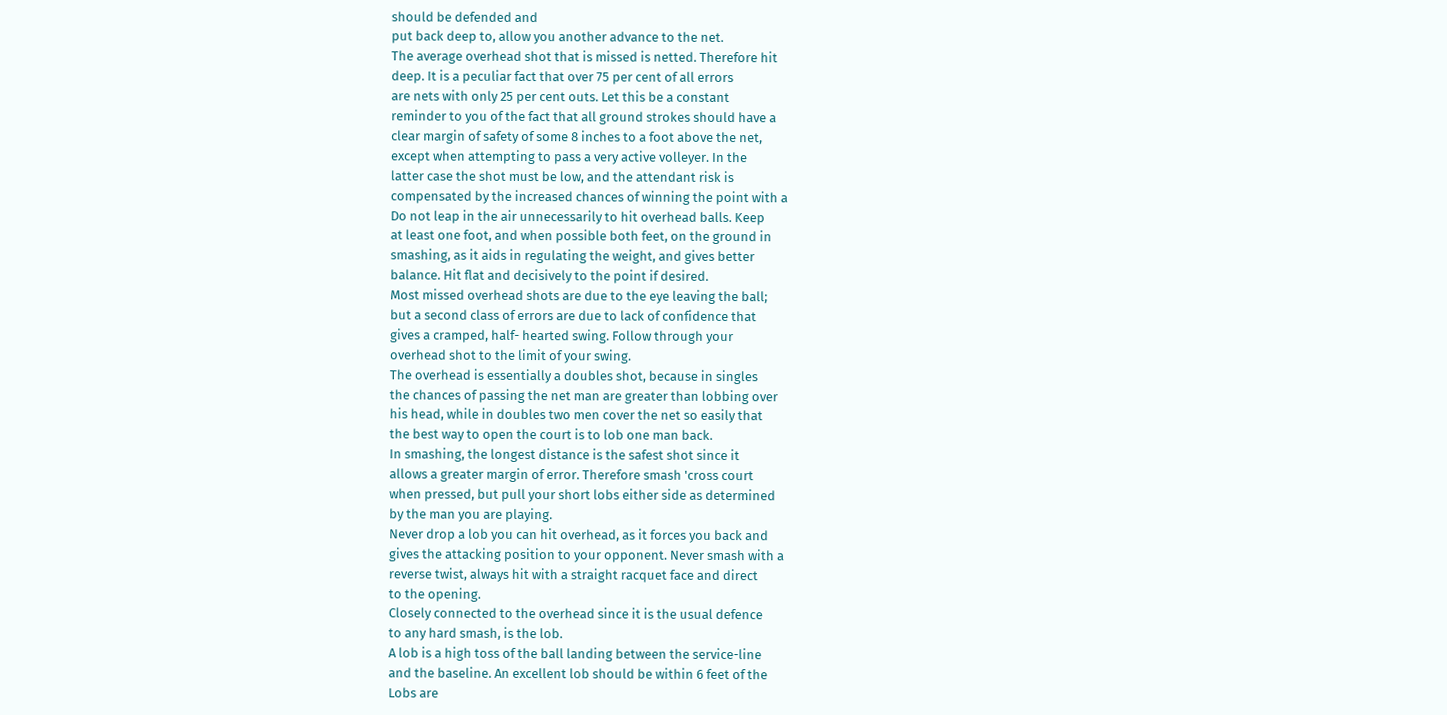should be defended and
put back deep to, allow you another advance to the net.
The average overhead shot that is missed is netted. Therefore hit
deep. It is a peculiar fact that over 75 per cent of all errors
are nets with only 25 per cent outs. Let this be a constant
reminder to you of the fact that all ground strokes should have a
clear margin of safety of some 8 inches to a foot above the net,
except when attempting to pass a very active volleyer. In the
latter case the shot must be low, and the attendant risk is
compensated by the increased chances of winning the point with a
Do not leap in the air unnecessarily to hit overhead balls. Keep
at least one foot, and when possible both feet, on the ground in
smashing, as it aids in regulating the weight, and gives better
balance. Hit flat and decisively to the point if desired.
Most missed overhead shots are due to the eye leaving the ball;
but a second class of errors are due to lack of confidence that
gives a cramped, half- hearted swing. Follow through your
overhead shot to the limit of your swing.
The overhead is essentially a doubles shot, because in singles
the chances of passing the net man are greater than lobbing over
his head, while in doubles two men cover the net so easily that
the best way to open the court is to lob one man back.
In smashing, the longest distance is the safest shot since it
allows a greater margin of error. Therefore smash 'cross court
when pressed, but pull your short lobs either side as determined
by the man you are playing.
Never drop a lob you can hit overhead, as it forces you back and
gives the attacking position to your opponent. Never smash with a
reverse twist, always hit with a straight racquet face and direct
to the opening.
Closely connected to the overhead since it is the usual defence
to any hard smash, is the lob.
A lob is a high toss of the ball landing between the service-line
and the baseline. An excellent lob should be within 6 feet of the
Lobs are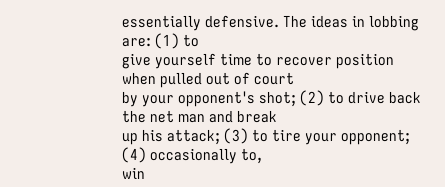essentially defensive. The ideas in lobbing are: (1) to
give yourself time to recover position when pulled out of court
by your opponent's shot; (2) to drive back the net man and break
up his attack; (3) to tire your opponent; (4) occasionally to,
win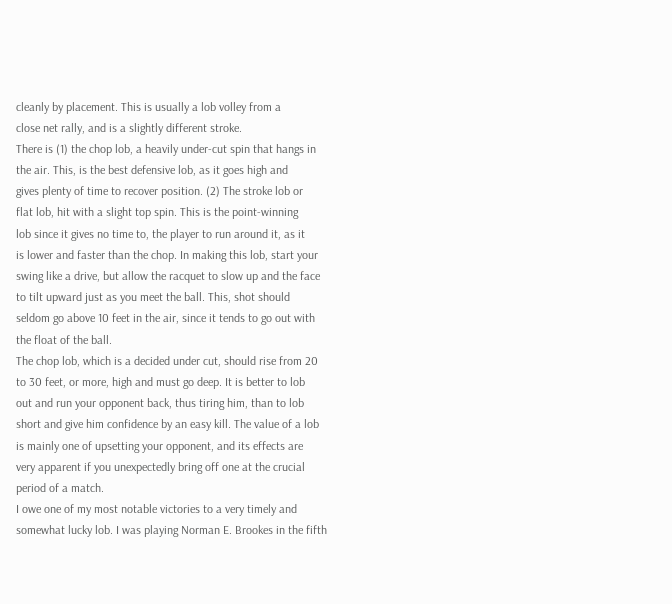cleanly by placement. This is usually a lob volley from a
close net rally, and is a slightly different stroke.
There is (1) the chop lob, a heavily under-cut spin that hangs in
the air. This, is the best defensive lob, as it goes high and
gives plenty of time to recover position. (2) The stroke lob or
flat lob, hit with a slight top spin. This is the point-winning
lob since it gives no time to, the player to run around it, as it
is lower and faster than the chop. In making this lob, start your
swing like a drive, but allow the racquet to slow up and the face
to tilt upward just as you meet the ball. This, shot should
seldom go above 10 feet in the air, since it tends to go out with
the float of the ball.
The chop lob, which is a decided under cut, should rise from 20
to 30 feet, or more, high and must go deep. It is better to lob
out and run your opponent back, thus tiring him, than to lob
short and give him confidence by an easy kill. The value of a lob
is mainly one of upsetting your opponent, and its effects are
very apparent if you unexpectedly bring off one at the crucial
period of a match.
I owe one of my most notable victories to a very timely and
somewhat lucky lob. I was playing Norman E. Brookes in the fifth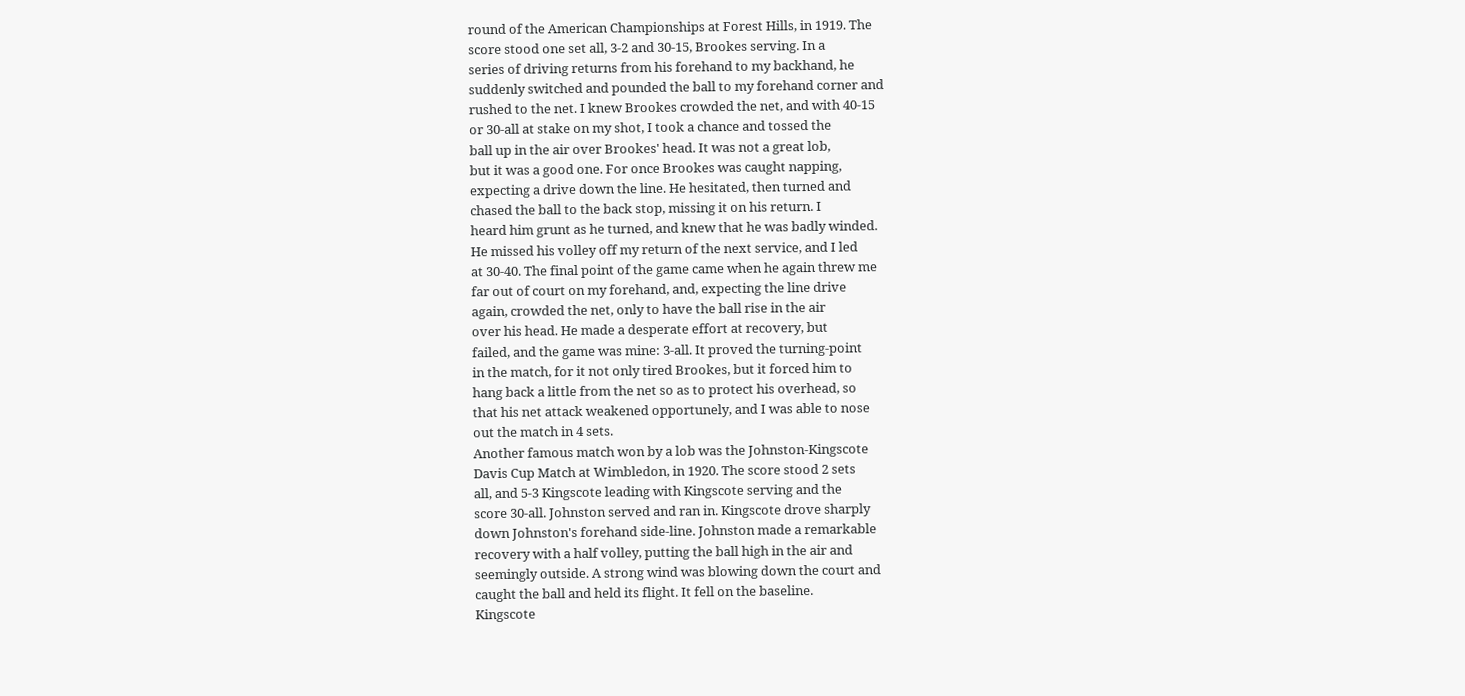round of the American Championships at Forest Hills, in 1919. The
score stood one set all, 3-2 and 30-15, Brookes serving. In a
series of driving returns from his forehand to my backhand, he
suddenly switched and pounded the ball to my forehand corner and
rushed to the net. I knew Brookes crowded the net, and with 40-15
or 30-all at stake on my shot, I took a chance and tossed the
ball up in the air over Brookes' head. It was not a great lob,
but it was a good one. For once Brookes was caught napping,
expecting a drive down the line. He hesitated, then turned and
chased the ball to the back stop, missing it on his return. I
heard him grunt as he turned, and knew that he was badly winded.
He missed his volley off my return of the next service, and I led
at 30-40. The final point of the game came when he again threw me
far out of court on my forehand, and, expecting the line drive
again, crowded the net, only to have the ball rise in the air
over his head. He made a desperate effort at recovery, but
failed, and the game was mine: 3-all. It proved the turning-point
in the match, for it not only tired Brookes, but it forced him to
hang back a little from the net so as to protect his overhead, so
that his net attack weakened opportunely, and I was able to nose
out the match in 4 sets.
Another famous match won by a lob was the Johnston-Kingscote
Davis Cup Match at Wimbledon, in 1920. The score stood 2 sets
all, and 5-3 Kingscote leading with Kingscote serving and the
score 30-all. Johnston served and ran in. Kingscote drove sharply
down Johnston's forehand side-line. Johnston made a remarkable
recovery with a half volley, putting the ball high in the air and
seemingly outside. A strong wind was blowing down the court and
caught the ball and held its flight. It fell on the baseline.
Kingscote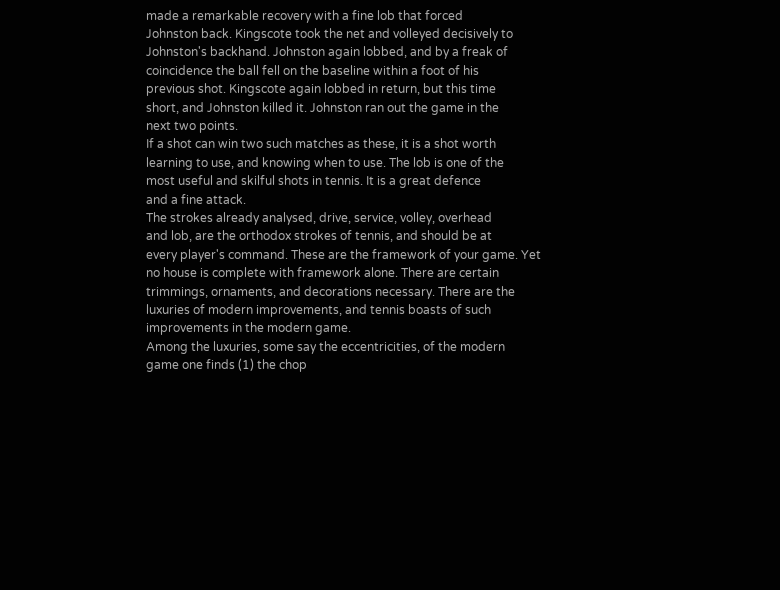made a remarkable recovery with a fine lob that forced
Johnston back. Kingscote took the net and volleyed decisively to
Johnston's backhand. Johnston again lobbed, and by a freak of
coincidence the ball fell on the baseline within a foot of his
previous shot. Kingscote again lobbed in return, but this time
short, and Johnston killed it. Johnston ran out the game in the
next two points.
If a shot can win two such matches as these, it is a shot worth
learning to use, and knowing when to use. The lob is one of the
most useful and skilful shots in tennis. It is a great defence
and a fine attack.
The strokes already analysed, drive, service, volley, overhead
and lob, are the orthodox strokes of tennis, and should be at
every player's command. These are the framework of your game. Yet
no house is complete with framework alone. There are certain
trimmings, ornaments, and decorations necessary. There are the
luxuries of modern improvements, and tennis boasts of such
improvements in the modern game.
Among the luxuries, some say the eccentricities, of the modern
game one finds (1) the chop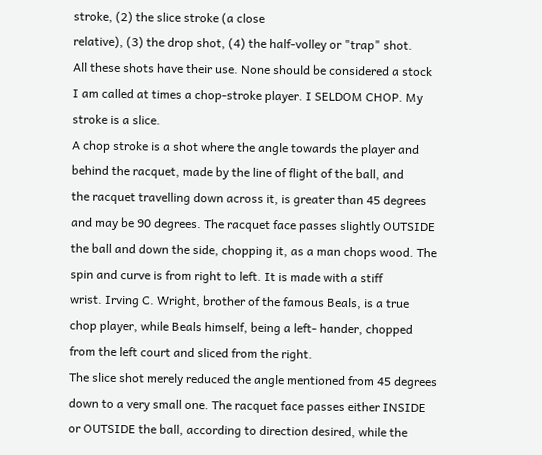stroke, (2) the slice stroke (a close
relative), (3) the drop shot, (4) the half-volley or "trap" shot.
All these shots have their use. None should be considered a stock
I am called at times a chop-stroke player. I SELDOM CHOP. My
stroke is a slice.
A chop stroke is a shot where the angle towards the player and
behind the racquet, made by the line of flight of the ball, and
the racquet travelling down across it, is greater than 45 degrees
and may be 90 degrees. The racquet face passes slightly OUTSIDE
the ball and down the side, chopping it, as a man chops wood. The
spin and curve is from right to left. It is made with a stiff
wrist. Irving C. Wright, brother of the famous Beals, is a true
chop player, while Beals himself, being a left- hander, chopped
from the left court and sliced from the right.
The slice shot merely reduced the angle mentioned from 45 degrees
down to a very small one. The racquet face passes either INSIDE
or OUTSIDE the ball, according to direction desired, while the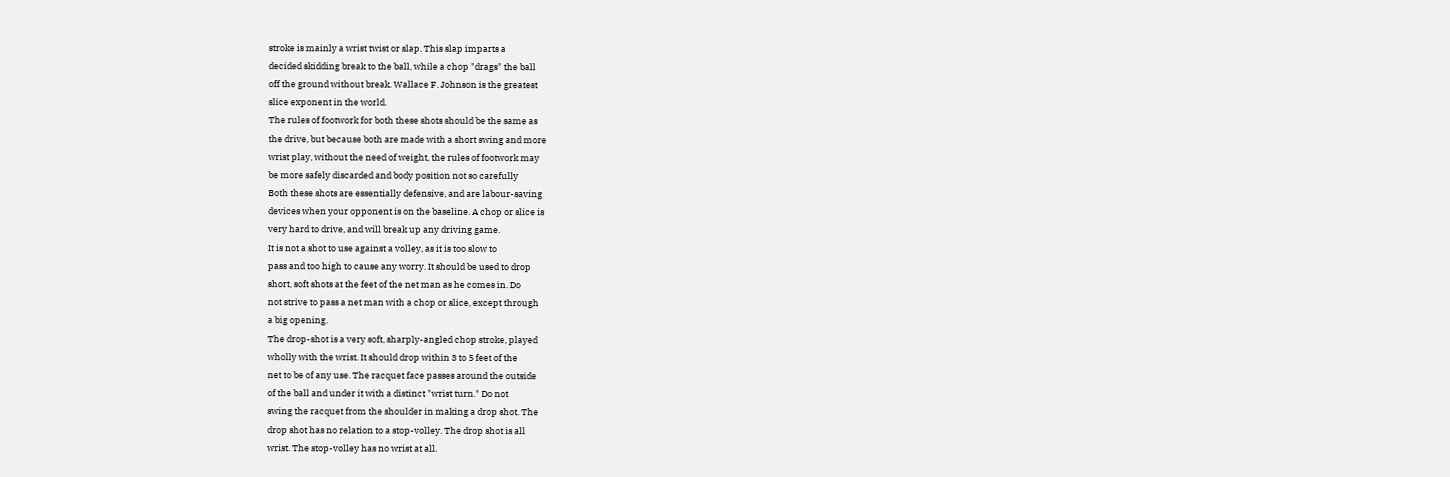stroke is mainly a wrist twist or slap. This slap imparts a
decided skidding break to the ball, while a chop "drags" the ball
off the ground without break. Wallace F. Johnson is the greatest
slice exponent in the world.
The rules of footwork for both these shots should be the same as
the drive, but because both are made with a short swing and more
wrist play, without the need of weight, the rules of footwork may
be more safely discarded and body position not so carefully
Both these shots are essentially defensive, and are labour-saving
devices when your opponent is on the baseline. A chop or slice is
very hard to drive, and will break up any driving game.
It is not a shot to use against a volley, as it is too slow to
pass and too high to cause any worry. It should be used to drop
short, soft shots at the feet of the net man as he comes in. Do
not strive to pass a net man with a chop or slice, except through
a big opening.
The drop-shot is a very soft, sharply-angled chop stroke, played
wholly with the wrist. It should drop within 3 to 5 feet of the
net to be of any use. The racquet face passes around the outside
of the ball and under it with a distinct "wrist turn." Do not
swing the racquet from the shoulder in making a drop shot. The
drop shot has no relation to a stop-volley. The drop shot is all
wrist. The stop-volley has no wrist at all.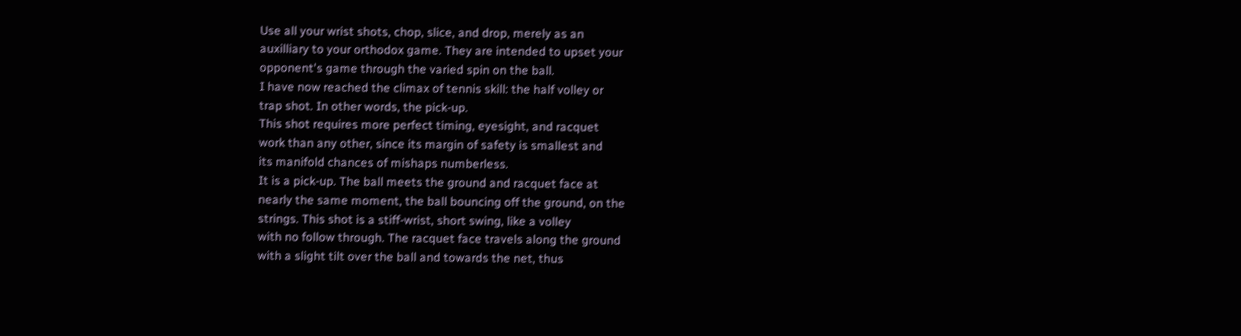Use all your wrist shots, chop, slice, and drop, merely as an
auxilliary to your orthodox game. They are intended to upset your
opponent's game through the varied spin on the ball.
I have now reached the climax of tennis skill: the half volley or
trap shot. In other words, the pick-up.
This shot requires more perfect timing, eyesight, and racquet
work than any other, since its margin of safety is smallest and
its manifold chances of mishaps numberless.
It is a pick-up. The ball meets the ground and racquet face at
nearly the same moment, the ball bouncing off the ground, on the
strings. This shot is a stiff-wrist, short swing, like a volley
with no follow through. The racquet face travels along the ground
with a slight tilt over the ball and towards the net, thus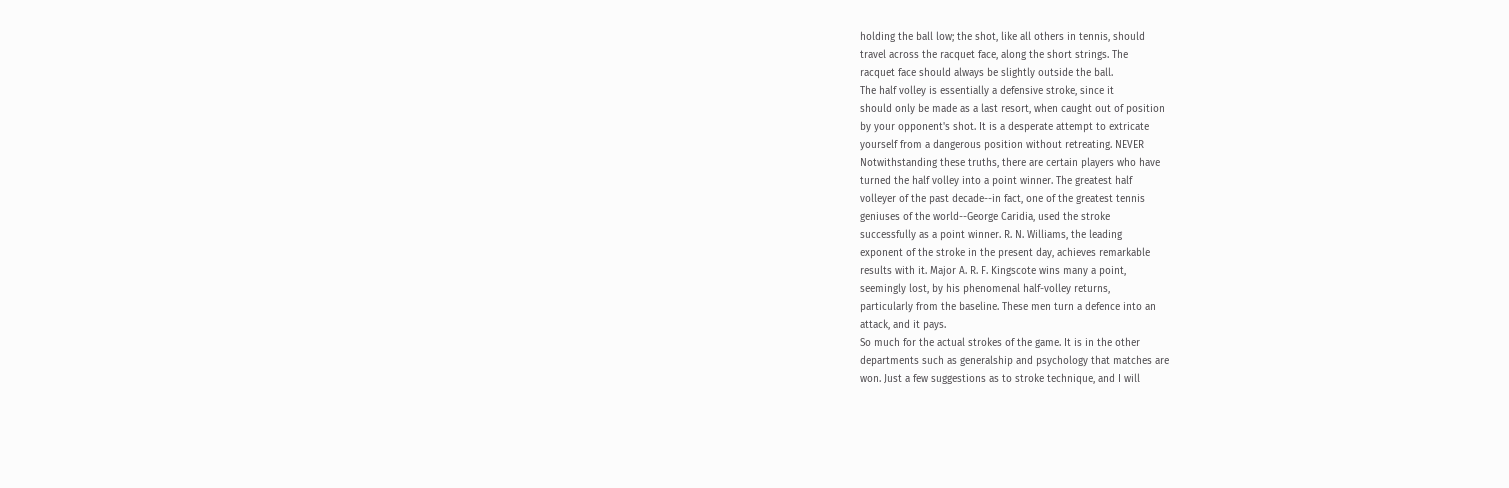holding the ball low; the shot, like all others in tennis, should
travel across the racquet face, along the short strings. The
racquet face should always be slightly outside the ball.
The half volley is essentially a defensive stroke, since it
should only be made as a last resort, when caught out of position
by your opponent's shot. It is a desperate attempt to extricate
yourself from a dangerous position without retreating. NEVER
Notwithstanding these truths, there are certain players who have
turned the half volley into a point winner. The greatest half
volleyer of the past decade--in fact, one of the greatest tennis
geniuses of the world--George Caridia, used the stroke
successfully as a point winner. R. N. Williams, the leading
exponent of the stroke in the present day, achieves remarkable
results with it. Major A. R. F. Kingscote wins many a point,
seemingly lost, by his phenomenal half-volley returns,
particularly from the baseline. These men turn a defence into an
attack, and it pays.
So much for the actual strokes of the game. It is in the other
departments such as generalship and psychology that matches are
won. Just a few suggestions as to stroke technique, and I will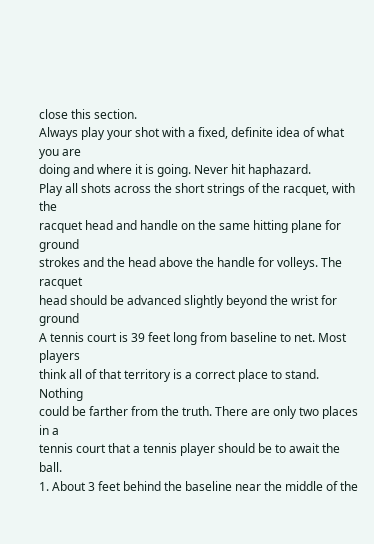close this section.
Always play your shot with a fixed, definite idea of what you are
doing and where it is going. Never hit haphazard.
Play all shots across the short strings of the racquet, with the
racquet head and handle on the same hitting plane for ground
strokes and the head above the handle for volleys. The racquet
head should be advanced slightly beyond the wrist for ground
A tennis court is 39 feet long from baseline to net. Most players
think all of that territory is a correct place to stand. Nothing
could be farther from the truth. There are only two places in a
tennis court that a tennis player should be to await the ball.
1. About 3 feet behind the baseline near the middle of the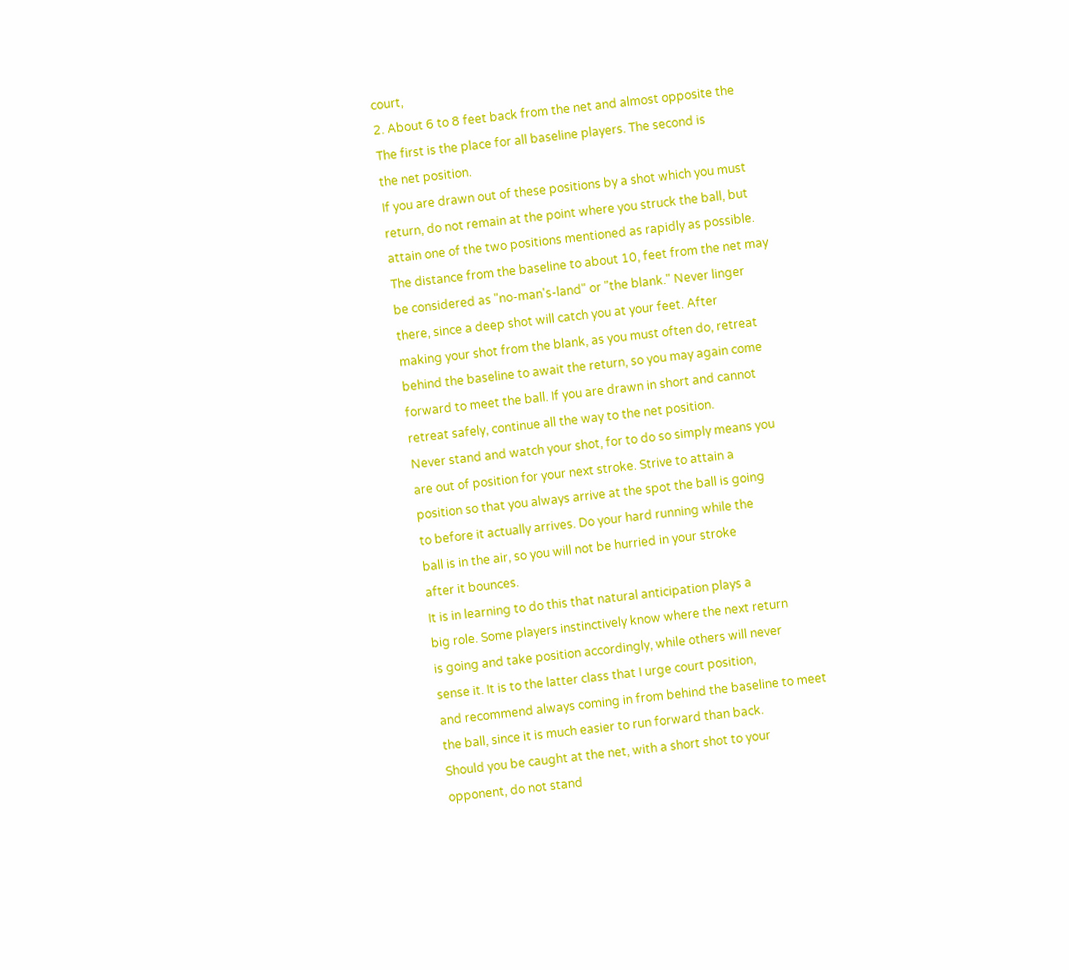court,
2. About 6 to 8 feet back from the net and almost opposite the
The first is the place for all baseline players. The second is
the net position.
If you are drawn out of these positions by a shot which you must
return, do not remain at the point where you struck the ball, but
attain one of the two positions mentioned as rapidly as possible.
The distance from the baseline to about 10, feet from the net may
be considered as "no-man's-land" or "the blank." Never linger
there, since a deep shot will catch you at your feet. After
making your shot from the blank, as you must often do, retreat
behind the baseline to await the return, so you may again come
forward to meet the ball. If you are drawn in short and cannot
retreat safely, continue all the way to the net position.
Never stand and watch your shot, for to do so simply means you
are out of position for your next stroke. Strive to attain a
position so that you always arrive at the spot the ball is going
to before it actually arrives. Do your hard running while the
ball is in the air, so you will not be hurried in your stroke
after it bounces.
It is in learning to do this that natural anticipation plays a
big role. Some players instinctively know where the next return
is going and take position accordingly, while others will never
sense it. It is to the latter class that I urge court position,
and recommend always coming in from behind the baseline to meet
the ball, since it is much easier to run forward than back.
Should you be caught at the net, with a short shot to your
opponent, do not stand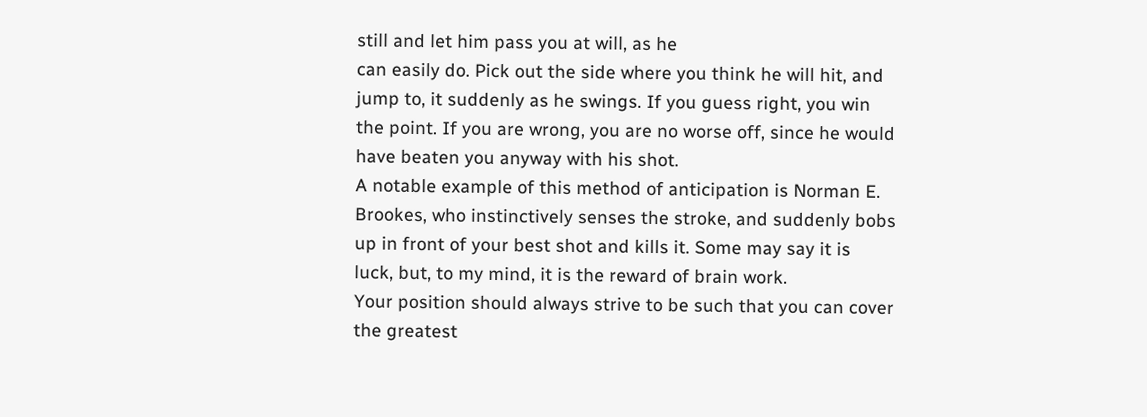still and let him pass you at will, as he
can easily do. Pick out the side where you think he will hit, and
jump to, it suddenly as he swings. If you guess right, you win
the point. If you are wrong, you are no worse off, since he would
have beaten you anyway with his shot.
A notable example of this method of anticipation is Norman E.
Brookes, who instinctively senses the stroke, and suddenly bobs
up in front of your best shot and kills it. Some may say it is
luck, but, to my mind, it is the reward of brain work.
Your position should always strive to be such that you can cover
the greatest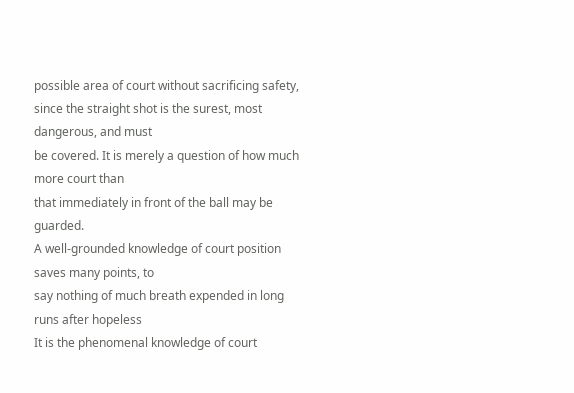possible area of court without sacrificing safety,
since the straight shot is the surest, most dangerous, and must
be covered. It is merely a question of how much more court than
that immediately in front of the ball may be guarded.
A well-grounded knowledge of court position saves many points, to
say nothing of much breath expended in long runs after hopeless
It is the phenomenal knowledge of court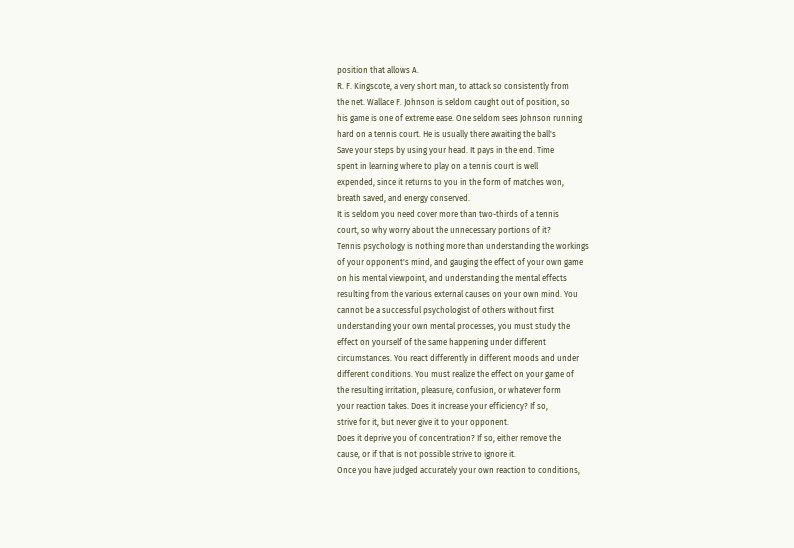position that allows A.
R. F. Kingscote, a very short man, to attack so consistently from
the net. Wallace F. Johnson is seldom caught out of position, so
his game is one of extreme ease. One seldom sees Johnson running
hard on a tennis court. He is usually there awaiting the ball's
Save your steps by using your head. It pays in the end. Time
spent in learning where to play on a tennis court is well
expended, since it returns to you in the form of matches won,
breath saved, and energy conserved.
It is seldom you need cover more than two-thirds of a tennis
court, so why worry about the unnecessary portions of it?
Tennis psychology is nothing more than understanding the workings
of your opponent's mind, and gauging the effect of your own game
on his mental viewpoint, and understanding the mental effects
resulting from the various external causes on your own mind. You
cannot be a successful psychologist of others without first
understanding your own mental processes, you must study the
effect on yourself of the same happening under different
circumstances. You react differently in different moods and under
different conditions. You must realize the effect on your game of
the resulting irritation, pleasure, confusion, or whatever form
your reaction takes. Does it increase your efficiency? If so,
strive for it, but never give it to your opponent.
Does it deprive you of concentration? If so, either remove the
cause, or if that is not possible strive to ignore it.
Once you have judged accurately your own reaction to conditions,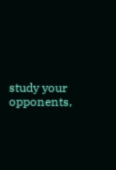study your opponents,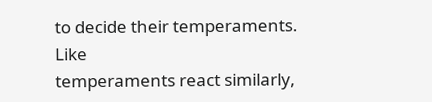to decide their temperaments. Like
temperaments react similarly,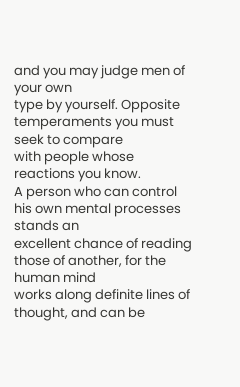and you may judge men of your own
type by yourself. Opposite temperaments you must seek to compare
with people whose reactions you know.
A person who can control his own mental processes stands an
excellent chance of reading those of another, for the human mind
works along definite lines of thought, and can be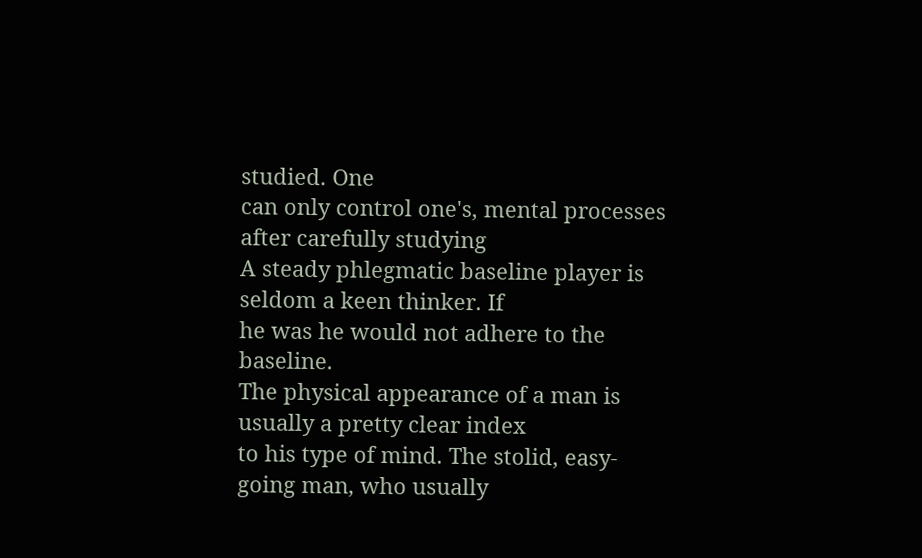studied. One
can only control one's, mental processes after carefully studying
A steady phlegmatic baseline player is seldom a keen thinker. If
he was he would not adhere to the baseline.
The physical appearance of a man is usually a pretty clear index
to his type of mind. The stolid, easy-going man, who usually